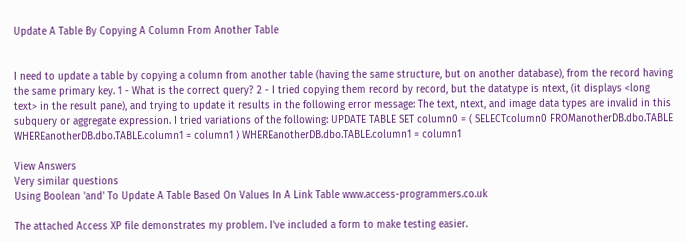Update A Table By Copying A Column From Another Table


I need to update a table by copying a column from another table (having the same structure, but on another database), from the record having the same primary key. 1 - What is the correct query? 2 - I tried copying them record by record, but the datatype is ntext, (it displays <long text> in the result pane), and trying to update it results in the following error message: The text, ntext, and image data types are invalid in this subquery or aggregate expression. I tried variations of the following: UPDATE TABLE SET column0 = ( SELECTcolumn0 FROManotherDB.dbo.TABLE WHEREanotherDB.dbo.TABLE.column1 = column1 ) WHEREanotherDB.dbo.TABLE.column1 = column1

View Answers
Very similar questions
Using Boolean 'and' To Update A Table Based On Values In A Link Table www.access-programmers.co.uk

The attached Access XP file demonstrates my problem. I've included a form to make testing easier.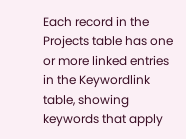Each record in the Projects table has one or more linked entries in the Keywordlink table, showing keywords that apply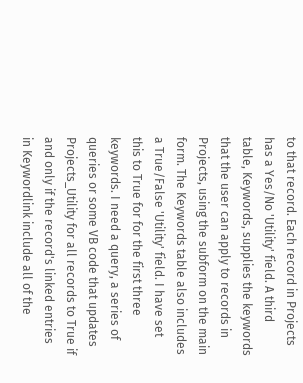to that record. Each record in Projects has a Yes/No 'Utility' field. A third table, Keywords, supplies the keywords that the user can apply to records in Projects, using the subform on the main form. The Keywords table also includes a True/False 'Utility' field. I have set this to True for for the first three keywords. I need a query, a series of queries or some VB code that updates Projects_Utility for all records to True if and only if the record's linked entries in Keywordlink include all of the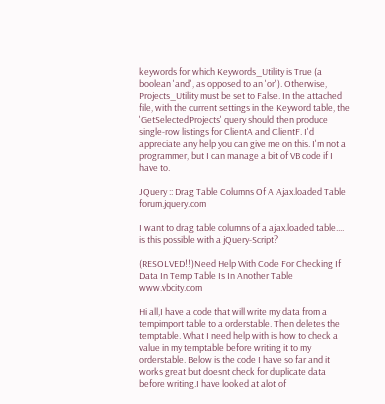keywords for which Keywords_Utility is True (a boolean 'and', as opposed to an 'or'). Otherwise, Projects_Utility must be set to False. In the attached file, with the current settings in the Keyword table, the 'GetSelectedProjects' query should then produce single-row listings for ClientA and ClientF. I'd appreciate any help you can give me on this. I'm not a programmer, but I can manage a bit of VB code if I have to.

JQuery :: Drag Table Columns Of A Ajax.loaded Table forum.jquery.com

I want to drag table columns of a ajax.loaded table.... is this possible with a jQuery-Script?

(RESOLVED!!)Need Help With Code For Checking If Data In Temp Table Is In Another Table www.vbcity.com

Hi all,I have a code that will write my data from a tempimport table to a orderstable. Then deletes the temptable. What I need help with is how to check a value in my temptable before writing it to my orderstable. Below is the code I have so far and it works great but doesnt check for duplicate data before writing.I have looked at alot of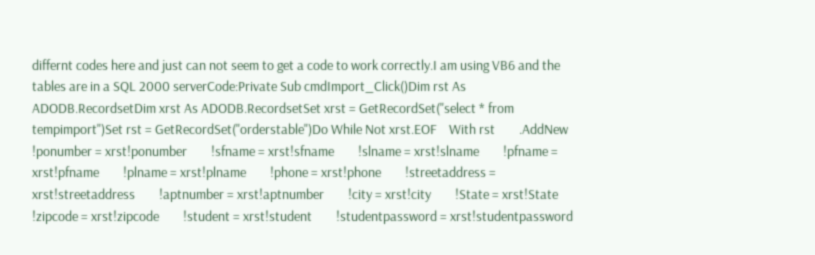differnt codes here and just can not seem to get a code to work correctly.I am using VB6 and the tables are in a SQL 2000 serverCode:Private Sub cmdImport_Click()Dim rst As ADODB.RecordsetDim xrst As ADODB.RecordsetSet xrst = GetRecordSet("select * from tempimport")Set rst = GetRecordSet("orderstable")Do While Not xrst.EOF    With rst        .AddNew        !ponumber = xrst!ponumber        !sfname = xrst!sfname        !slname = xrst!slname        !pfname = xrst!pfname        !plname = xrst!plname        !phone = xrst!phone        !streetaddress = xrst!streetaddress        !aptnumber = xrst!aptnumber        !city = xrst!city        !State = xrst!State        !zipcode = xrst!zipcode        !student = xrst!student        !studentpassword = xrst!studentpassword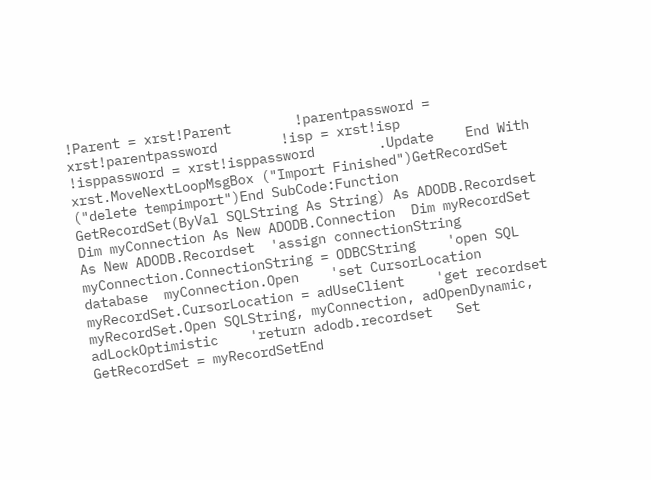!Parent = xrst!Parent        !parentpassword = xrst!parentpassword        !isp = xrst!isp        !isppassword = xrst!isppassword        .Update    End With    xrst.MoveNextLoopMsgBox ("Import Finished")GetRecordSet ("delete tempimport")End SubCode:Function GetRecordSet(ByVal SQLString As String) As ADODB.Recordset  Dim myConnection As New ADODB.Connection  Dim myRecordSet As New ADODB.Recordset  'assign connectionString  myConnection.ConnectionString = ODBCString    'open SQL database  myConnection.Open    'set CursorLocation  myRecordSet.CursorLocation = adUseClient    'get recordset  myRecordSet.Open SQLString, myConnection, adOpenDynamic, adLockOptimistic    'return adodb.recordset   Set GetRecordSet = myRecordSetEnd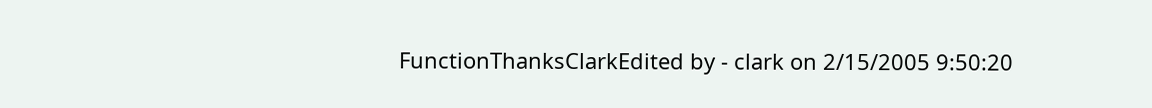FunctionThanksClarkEdited by - clark on 2/15/2005 9:50:20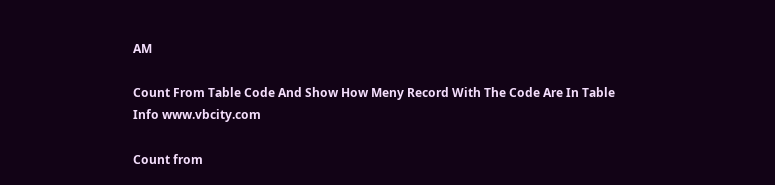AM

Count From Table Code And Show How Meny Record With The Code Are In Table Info www.vbcity.com

Count from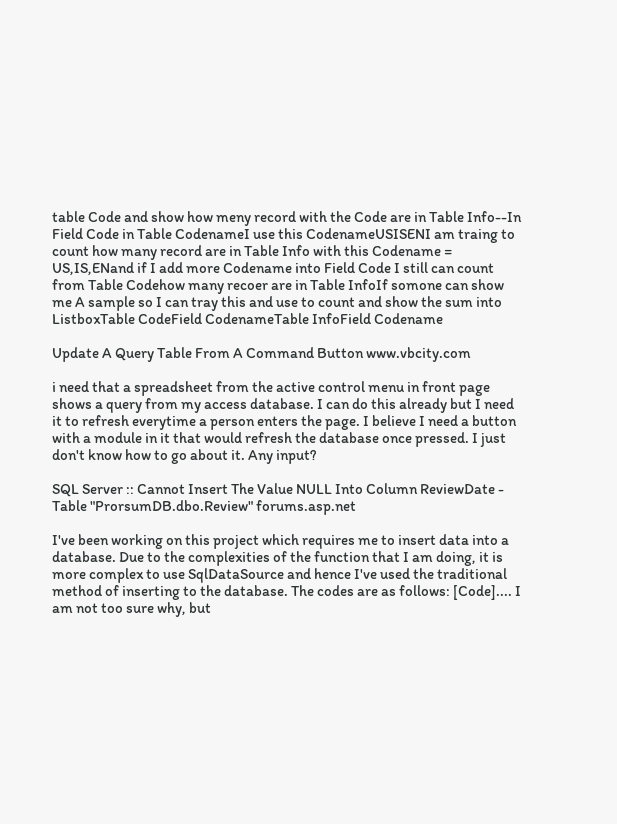table Code and show how meny record with the Code are in Table Info--In Field Code in Table CodenameI use this CodenameUSISENI am traing to count how many record are in Table Info with this Codename = US,IS,ENand if I add more Codename into Field Code I still can count from Table Codehow many recoer are in Table InfoIf somone can show me A sample so I can tray this and use to count and show the sum into ListboxTable CodeField CodenameTable InfoField Codename

Update A Query Table From A Command Button www.vbcity.com

i need that a spreadsheet from the active control menu in front page shows a query from my access database. I can do this already but I need it to refresh everytime a person enters the page. I believe I need a button with a module in it that would refresh the database once pressed. I just don't know how to go about it. Any input?

SQL Server :: Cannot Insert The Value NULL Into Column ReviewDate - Table "ProrsumDB.dbo.Review" forums.asp.net

I've been working on this project which requires me to insert data into a database. Due to the complexities of the function that I am doing, it is more complex to use SqlDataSource and hence I've used the traditional method of inserting to the database. The codes are as follows: [Code].... I am not too sure why, but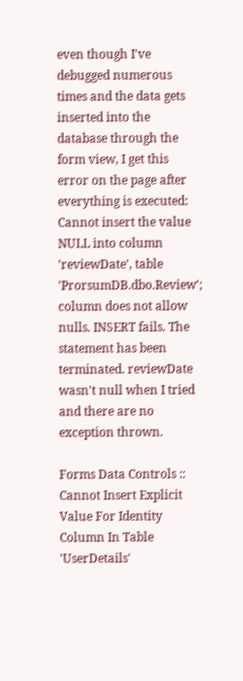even though I've debugged numerous times and the data gets inserted into the database through the form view, I get this error on the page after everything is executed: Cannot insert the value NULL into column 'reviewDate', table 'ProrsumDB.dbo.Review'; column does not allow nulls. INSERT fails. The statement has been terminated. reviewDate wasn't null when I tried and there are no exception thrown.

Forms Data Controls :: Cannot Insert Explicit Value For Identity Column In Table 'UserDetails'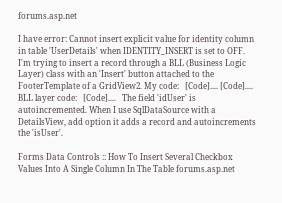forums.asp.net

I have error: Cannot insert explicit value for identity column in table 'UserDetails' when IDENTITY_INSERT is set to OFF. I'm trying to insert a record through a BLL (Business Logic Layer) class with an 'Insert' button attached to the FooterTemplate of a GridView2. My code:   [Code].... [Code].... BLL layer code:   [Code]....   The field 'idUser' is autoincremented. When I use SqlDataSource with a DetailsView, add option it adds a record and autoincrements the 'isUser'.

Forms Data Controls :: How To Insert Several Checkbox Values Into A Single Column In The Table forums.asp.net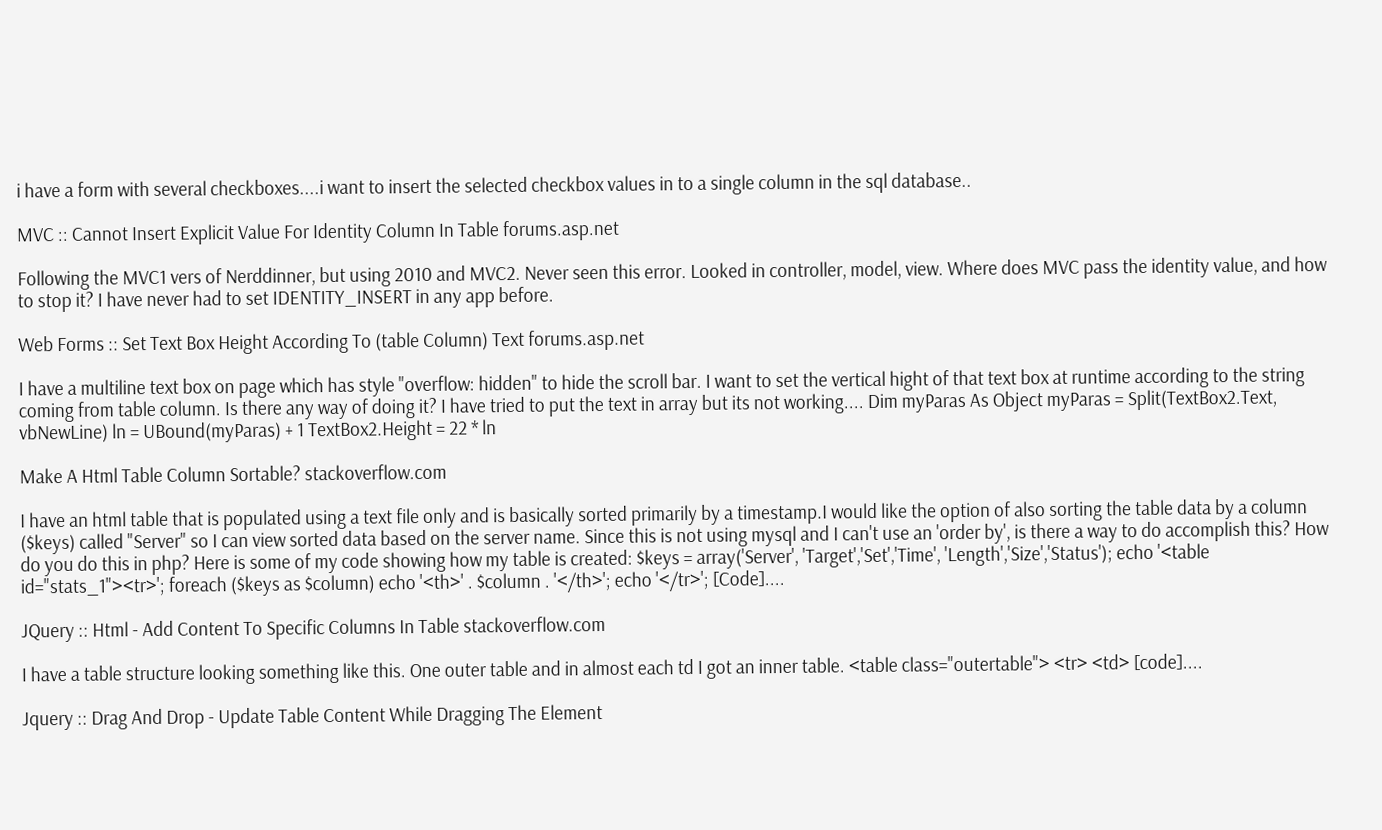i have a form with several checkboxes....i want to insert the selected checkbox values in to a single column in the sql database..

MVC :: Cannot Insert Explicit Value For Identity Column In Table forums.asp.net

Following the MVC1 vers of Nerddinner, but using 2010 and MVC2. Never seen this error. Looked in controller, model, view. Where does MVC pass the identity value, and how to stop it? I have never had to set IDENTITY_INSERT in any app before.

Web Forms :: Set Text Box Height According To (table Column) Text forums.asp.net

I have a multiline text box on page which has style "overflow: hidden" to hide the scroll bar. I want to set the vertical hight of that text box at runtime according to the string coming from table column. Is there any way of doing it? I have tried to put the text in array but its not working.... Dim myParas As Object myParas = Split(TextBox2.Text, vbNewLine) ln = UBound(myParas) + 1 TextBox2.Height = 22 * ln

Make A Html Table Column Sortable? stackoverflow.com

I have an html table that is populated using a text file only and is basically sorted primarily by a timestamp.I would like the option of also sorting the table data by a column ($keys) called "Server" so I can view sorted data based on the server name. Since this is not using mysql and I can't use an 'order by', is there a way to do accomplish this? How do you do this in php? Here is some of my code showing how my table is created: $keys = array('Server', 'Target','Set','Time', 'Length','Size','Status'); echo '<table id="stats_1"><tr>'; foreach ($keys as $column) echo '<th>' . $column . '</th>'; echo '</tr>'; [Code]....

JQuery :: Html - Add Content To Specific Columns In Table stackoverflow.com

I have a table structure looking something like this. One outer table and in almost each td I got an inner table. <table class="outertable"> <tr> <td> [code]....

Jquery :: Drag And Drop - Update Table Content While Dragging The Element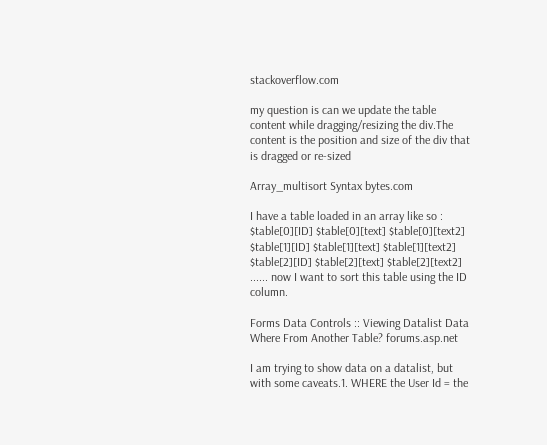stackoverflow.com

my question is can we update the table content while dragging/resizing the div.The content is the position and size of the div that is dragged or re-sized

Array_multisort Syntax bytes.com

I have a table loaded in an array like so : $table[0][ID] $table[0][text] $table[0][text2] $table[1][ID] $table[1][text] $table[1][text2] $table[2][ID] $table[2][text] $table[2][text2] ...... now I want to sort this table using the ID column.

Forms Data Controls :: Viewing Datalist Data Where From Another Table? forums.asp.net

I am trying to show data on a datalist, but with some caveats.1. WHERE the User Id = the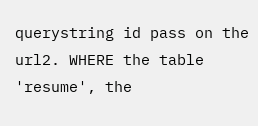querystring id pass on the url2. WHERE the table 'resume', the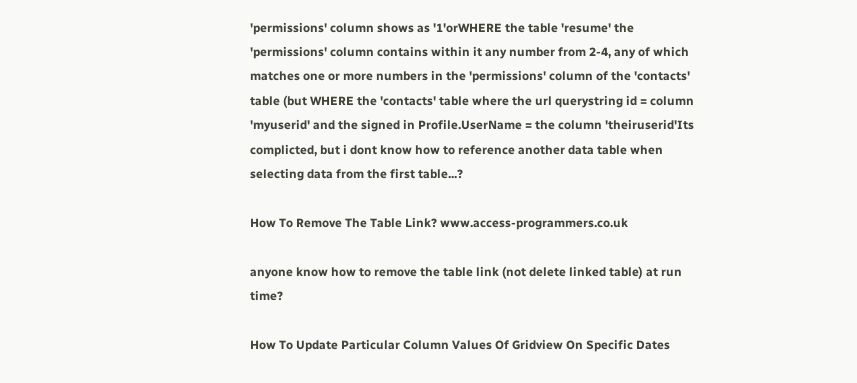'permissions' column shows as '1'orWHERE the table 'resume' the 'permissions' column contains within it any number from 2-4, any of which matches one or more numbers in the 'permissions' column of the 'contacts' table (but WHERE the 'contacts' table where the url querystring id = column 'myuserid' and the signed in Profile.UserName = the column 'theiruserid'Its complicted, but i dont know how to reference another data table when selecting data from the first table...?

How To Remove The Table Link? www.access-programmers.co.uk

anyone know how to remove the table link (not delete linked table) at run time?

How To Update Particular Column Values Of Gridview On Specific Dates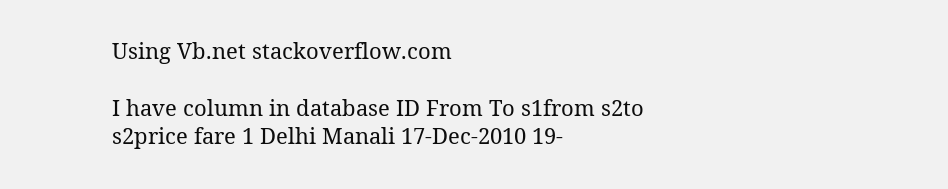Using Vb.net stackoverflow.com

I have column in database ID From To s1from s2to s2price fare 1 Delhi Manali 17-Dec-2010 19-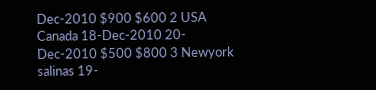Dec-2010 $900 $600 2 USA Canada 18-Dec-2010 20-Dec-2010 $500 $800 3 Newyork salinas 19-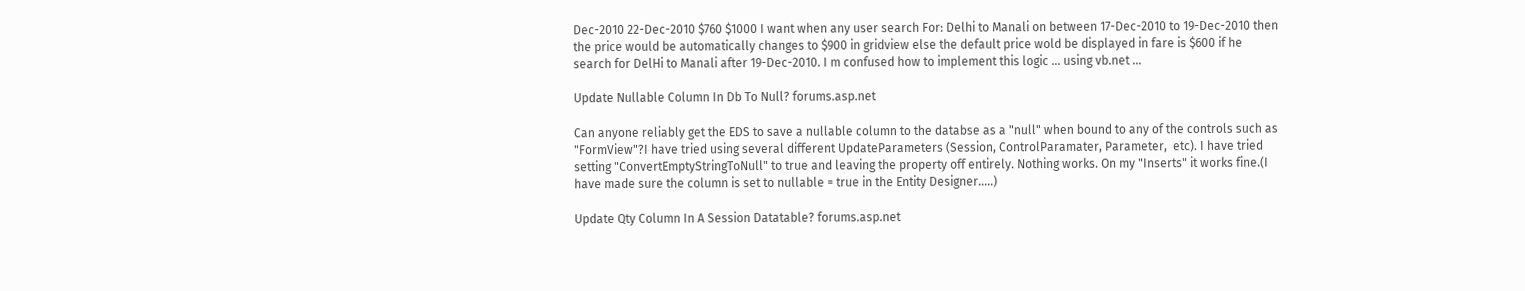Dec-2010 22-Dec-2010 $760 $1000 I want when any user search For: Delhi to Manali on between 17-Dec-2010 to 19-Dec-2010 then the price would be automatically changes to $900 in gridview else the default price wold be displayed in fare is $600 if he search for DelHi to Manali after 19-Dec-2010. I m confused how to implement this logic ... using vb.net ...

Update Nullable Column In Db To Null? forums.asp.net

Can anyone reliably get the EDS to save a nullable column to the databse as a "null" when bound to any of the controls such as "FormView"?I have tried using several different UpdateParameters (Session, ControlParamater, Parameter,  etc). I have tried setting "ConvertEmptyStringToNull" to true and leaving the property off entirely. Nothing works. On my "Inserts" it works fine.(I have made sure the column is set to nullable = true in the Entity Designer.....)

Update Qty Column In A Session Datatable? forums.asp.net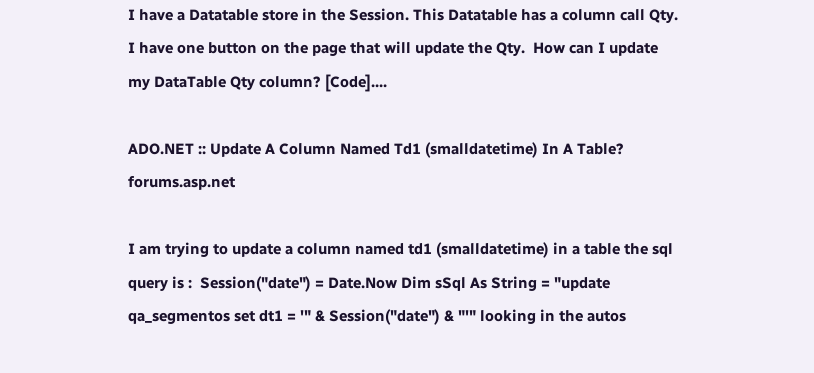I have a Datatable store in the Session. This Datatable has a column call Qty. I have one button on the page that will update the Qty.  How can I update my DataTable Qty column? [Code]....

ADO.NET :: Update A Column Named Td1 (smalldatetime) In A Table? forums.asp.net

I am trying to update a column named td1 (smalldatetime) in a table the sql query is :  Session("date") = Date.Now Dim sSql As String = "update qa_segmentos set dt1 = '" & Session("date") & "'" looking in the autos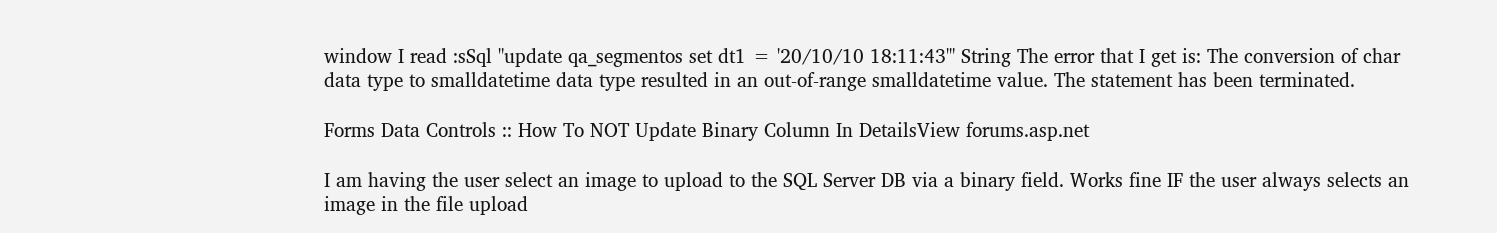window I read :sSql "update qa_segmentos set dt1 = '20/10/10 18:11:43'" String The error that I get is: The conversion of char data type to smalldatetime data type resulted in an out-of-range smalldatetime value. The statement has been terminated.

Forms Data Controls :: How To NOT Update Binary Column In DetailsView forums.asp.net

I am having the user select an image to upload to the SQL Server DB via a binary field. Works fine IF the user always selects an image in the file upload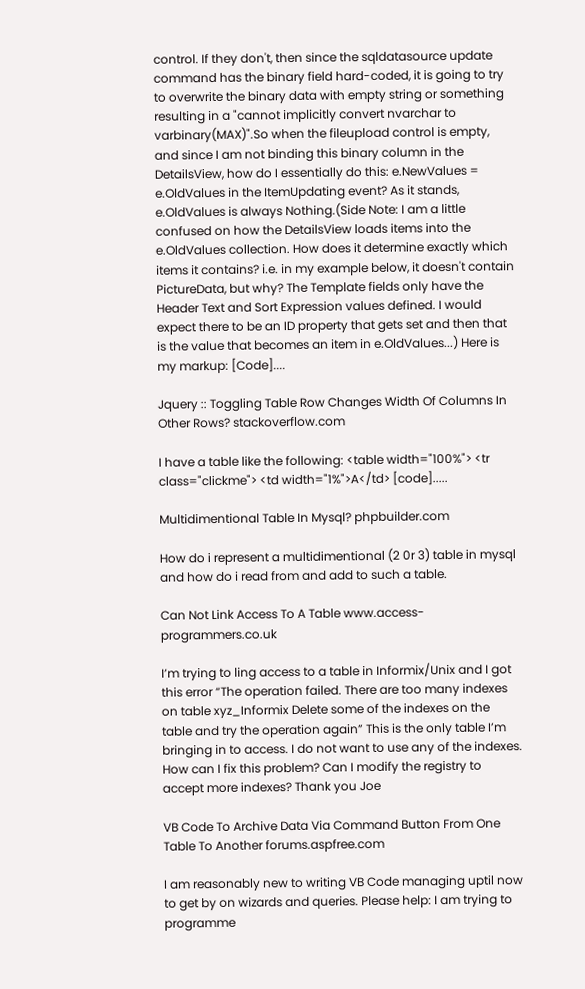control. If they don't, then since the sqldatasource update command has the binary field hard-coded, it is going to try to overwrite the binary data with empty string or something resulting in a "cannot implicitly convert nvarchar to varbinary(MAX)".So when the fileupload control is empty, and since I am not binding this binary column in the DetailsView, how do I essentially do this: e.NewValues = e.OldValues in the ItemUpdating event? As it stands, e.OldValues is always Nothing.(Side Note: I am a little confused on how the DetailsView loads items into the e.OldValues collection. How does it determine exactly which items it contains? i.e. in my example below, it doesn't contain PictureData, but why? The Template fields only have the Header Text and Sort Expression values defined. I would expect there to be an ID property that gets set and then that is the value that becomes an item in e.OldValues...) Here is my markup: [Code]....

Jquery :: Toggling Table Row Changes Width Of Columns In Other Rows? stackoverflow.com

I have a table like the following: <table width="100%"> <tr class="clickme"> <td width="1%">A</td> [code].....

Multidimentional Table In Mysql? phpbuilder.com

How do i represent a multidimentional (2 0r 3) table in mysql and how do i read from and add to such a table.

Can Not Link Access To A Table www.access-programmers.co.uk

I’m trying to ling access to a table in Informix/Unix and I got this error “The operation failed. There are too many indexes on table xyz_Informix Delete some of the indexes on the table and try the operation again” This is the only table I’m bringing in to access. I do not want to use any of the indexes. How can I fix this problem? Can I modify the registry to accept more indexes? Thank you Joe

VB Code To Archive Data Via Command Button From One Table To Another forums.aspfree.com

I am reasonably new to writing VB Code managing uptil now to get by on wizards and queries. Please help: I am trying to programme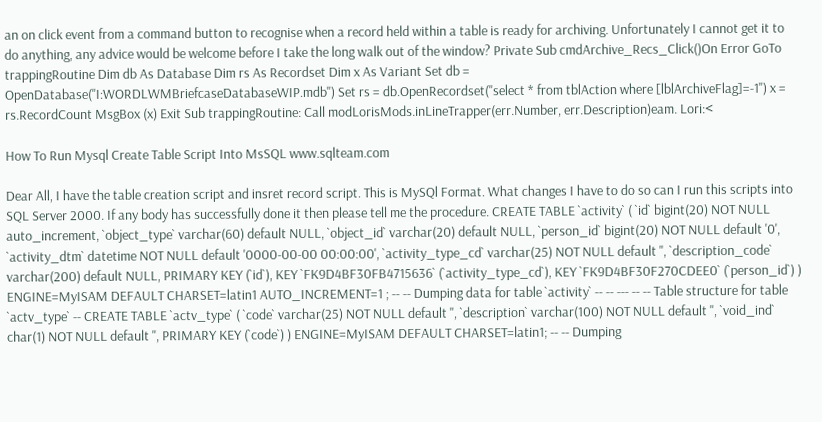an on click event from a command button to recognise when a record held within a table is ready for archiving. Unfortunately I cannot get it to do anything, any advice would be welcome before I take the long walk out of the window? Private Sub cmdArchive_Recs_Click()On Error GoTo trappingRoutine Dim db As Database Dim rs As Recordset Dim x As Variant Set db = OpenDatabase("I:WORDLWMBriefcaseDatabaseWIP.mdb") Set rs = db.OpenRecordset("select * from tblAction where [lblArchiveFlag]=-1") x = rs.RecordCount MsgBox (x) Exit Sub trappingRoutine: Call modLorisMods.inLineTrapper(err.Number, err.Description)eam. Lori:<

How To Run Mysql Create Table Script Into MsSQL www.sqlteam.com

Dear All, I have the table creation script and insret record script. This is MySQl Format. What changes I have to do so can I run this scripts into SQL Server 2000. If any body has successfully done it then please tell me the procedure. CREATE TABLE `activity` ( `id` bigint(20) NOT NULL auto_increment, `object_type` varchar(60) default NULL, `object_id` varchar(20) default NULL, `person_id` bigint(20) NOT NULL default '0', `activity_dtm` datetime NOT NULL default '0000-00-00 00:00:00', `activity_type_cd` varchar(25) NOT NULL default '', `description_code` varchar(200) default NULL, PRIMARY KEY (`id`), KEY `FK9D4BF30FB4715636` (`activity_type_cd`), KEY `FK9D4BF30F270CDEE0` (`person_id`) ) ENGINE=MyISAM DEFAULT CHARSET=latin1 AUTO_INCREMENT=1 ; -- -- Dumping data for table `activity` -- -- --- -- -- Table structure for table `actv_type` -- CREATE TABLE `actv_type` ( `code` varchar(25) NOT NULL default '', `description` varchar(100) NOT NULL default '', `void_ind` char(1) NOT NULL default '', PRIMARY KEY (`code`) ) ENGINE=MyISAM DEFAULT CHARSET=latin1; -- -- Dumping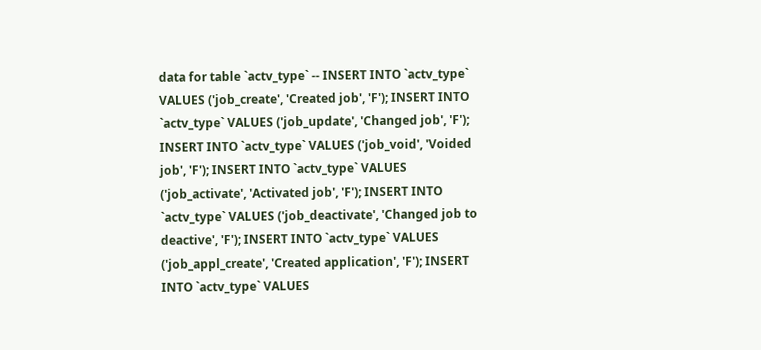data for table `actv_type` -- INSERT INTO `actv_type` VALUES ('job_create', 'Created job', 'F'); INSERT INTO `actv_type` VALUES ('job_update', 'Changed job', 'F'); INSERT INTO `actv_type` VALUES ('job_void', 'Voided job', 'F'); INSERT INTO `actv_type` VALUES ('job_activate', 'Activated job', 'F'); INSERT INTO `actv_type` VALUES ('job_deactivate', 'Changed job to deactive', 'F'); INSERT INTO `actv_type` VALUES ('job_appl_create', 'Created application', 'F'); INSERT INTO `actv_type` VALUES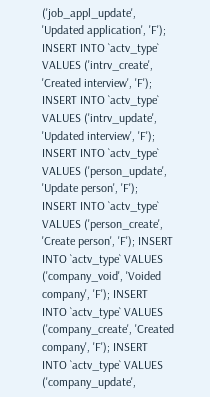('job_appl_update', 'Updated application', 'F'); INSERT INTO `actv_type` VALUES ('intrv_create', 'Created interview', 'F'); INSERT INTO `actv_type` VALUES ('intrv_update', 'Updated interview', 'F'); INSERT INTO `actv_type` VALUES ('person_update', 'Update person', 'F'); INSERT INTO `actv_type` VALUES ('person_create', 'Create person', 'F'); INSERT INTO `actv_type` VALUES ('company_void', 'Voided company', 'F'); INSERT INTO `actv_type` VALUES ('company_create', 'Created company', 'F'); INSERT INTO `actv_type` VALUES ('company_update',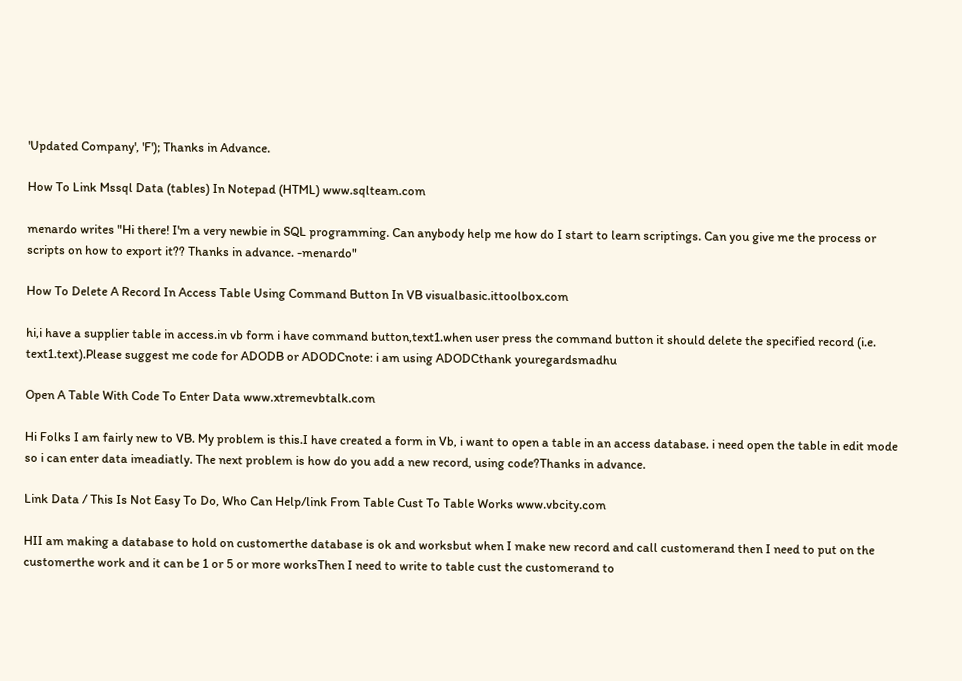'Updated Company', 'F'); Thanks in Advance.

How To Link Mssql Data (tables) In Notepad (HTML) www.sqlteam.com

menardo writes "Hi there! I'm a very newbie in SQL programming. Can anybody help me how do I start to learn scriptings. Can you give me the process or scripts on how to export it?? Thanks in advance. -menardo"

How To Delete A Record In Access Table Using Command Button In VB visualbasic.ittoolbox.com

hi,i have a supplier table in access.in vb form i have command button,text1.when user press the command button it should delete the specified record (i.e. text1.text).Please suggest me code for ADODB or ADODCnote: i am using ADODCthank youregardsmadhu

Open A Table With Code To Enter Data www.xtremevbtalk.com

Hi Folks I am fairly new to VB. My problem is this.I have created a form in Vb, i want to open a table in an access database. i need open the table in edit mode so i can enter data imeadiatly. The next problem is how do you add a new record, using code?Thanks in advance.

Link Data / This Is Not Easy To Do, Who Can Help/link From Table Cust To Table Works www.vbcity.com

HII am making a database to hold on customerthe database is ok and worksbut when I make new record and call customerand then I need to put on the customerthe work and it can be 1 or 5 or more worksThen I need to write to table cust the customerand to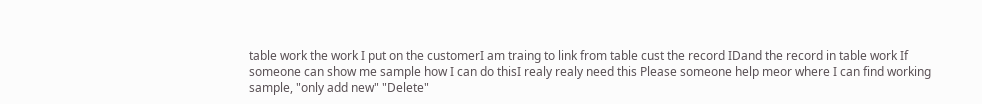table work the work I put on the customerI am traing to link from table cust the record IDand the record in table work If someone can show me sample how I can do thisI realy realy need this Please someone help meor where I can find working sample, "only add new" "Delete"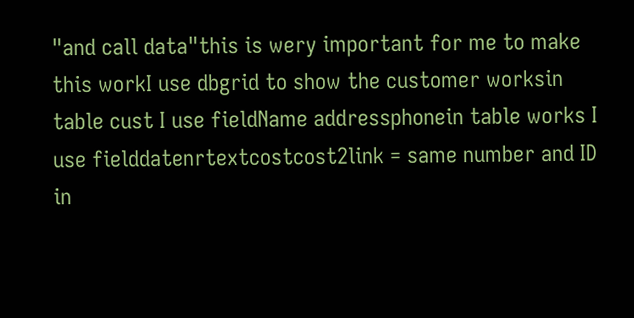"and call data"this is wery important for me to make this workI use dbgrid to show the customer worksin table cust I use fieldName addressphonein table works I use fielddatenrtextcostcost2link = same number and ID in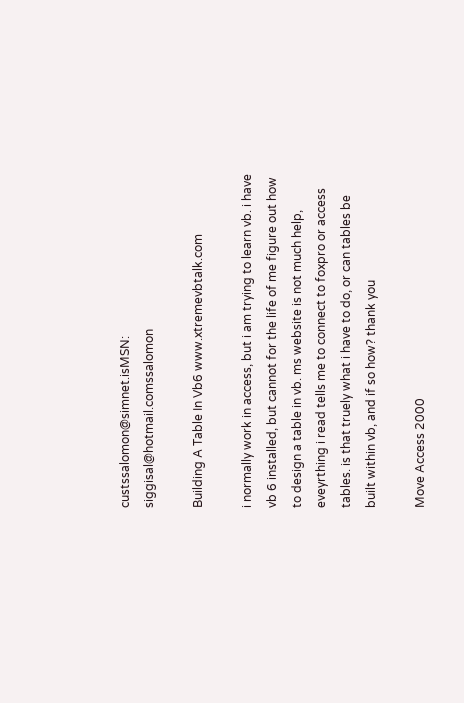custssalomon@simnet.isMSN: siggisal@hotmail.comssalomon

Building A Table In Vb6 www.xtremevbtalk.com

i normally work in access, but i am trying to learn vb. i have vb 6 installed, but cannot for the life of me figure out how to design a table in vb. ms website is not much help, eveyrthing i read tells me to connect to foxpro or access tables. is that truely what i have to do, or can tables be built within vb, and if so how? thank you

Move Access 2000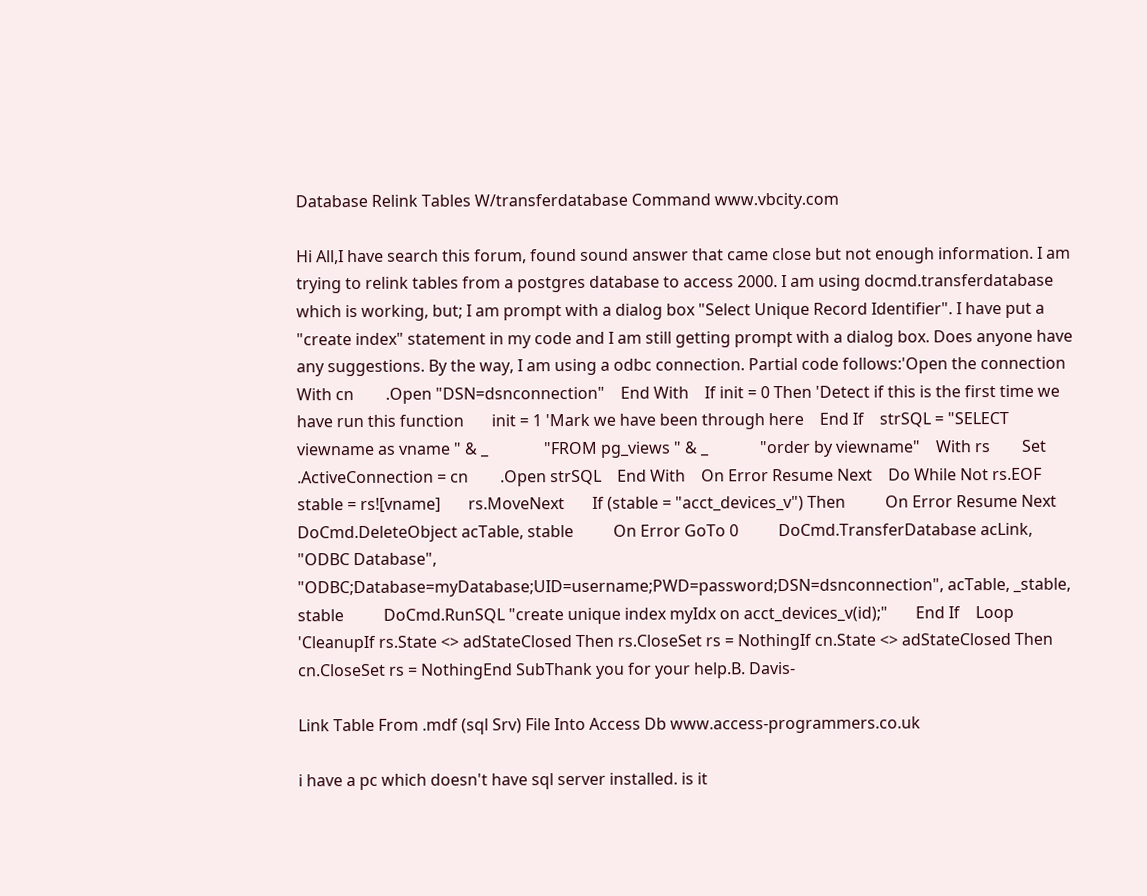Database Relink Tables W/transferdatabase Command www.vbcity.com

Hi All,I have search this forum, found sound answer that came close but not enough information. I am trying to relink tables from a postgres database to access 2000. I am using docmd.transferdatabase which is working, but; I am prompt with a dialog box "Select Unique Record Identifier". I have put a "create index" statement in my code and I am still getting prompt with a dialog box. Does anyone have any suggestions. By the way, I am using a odbc connection. Partial code follows:'Open the connection    With cn        .Open "DSN=dsnconnection"    End With    If init = 0 Then 'Detect if this is the first time we have run this function       init = 1 'Mark we have been through here    End If    strSQL = "SELECT viewname as vname " & _              "FROM pg_views " & _             "order by viewname"    With rs        Set .ActiveConnection = cn        .Open strSQL    End With    On Error Resume Next    Do While Not rs.EOF       stable = rs![vname]       rs.MoveNext       If (stable = "acct_devices_v") Then          On Error Resume Next          DoCmd.DeleteObject acTable, stable          On Error GoTo 0          DoCmd.TransferDatabase acLink, "ODBC Database", "ODBC;Database=myDatabase;UID=username;PWD=password;DSN=dsnconnection", acTable, _stable, stable          DoCmd.RunSQL "create unique index myIdx on acct_devices_v(id);"       End If    Loop    'CleanupIf rs.State <> adStateClosed Then rs.CloseSet rs = NothingIf cn.State <> adStateClosed Then cn.CloseSet rs = NothingEnd SubThank you for your help.B. Davis-

Link Table From .mdf (sql Srv) File Into Access Db www.access-programmers.co.uk

i have a pc which doesn't have sql server installed. is it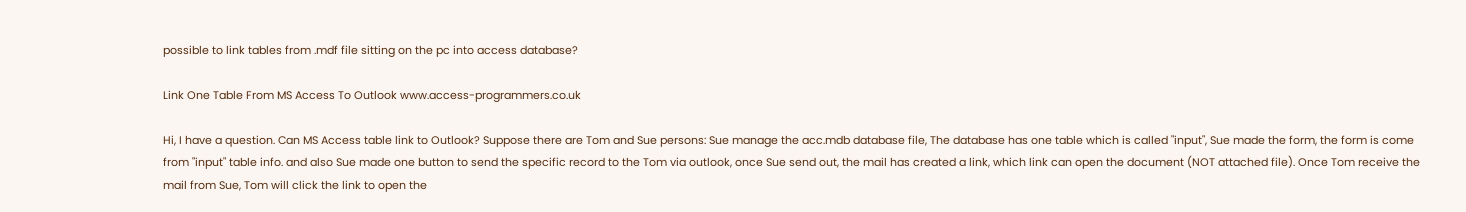possible to link tables from .mdf file sitting on the pc into access database?

Link One Table From MS Access To Outlook www.access-programmers.co.uk

Hi, I have a question. Can MS Access table link to Outlook? Suppose there are Tom and Sue persons: Sue manage the acc.mdb database file, The database has one table which is called "input", Sue made the form, the form is come from "input" table info. and also Sue made one button to send the specific record to the Tom via outlook, once Sue send out, the mail has created a link, which link can open the document (NOT attached file). Once Tom receive the mail from Sue, Tom will click the link to open the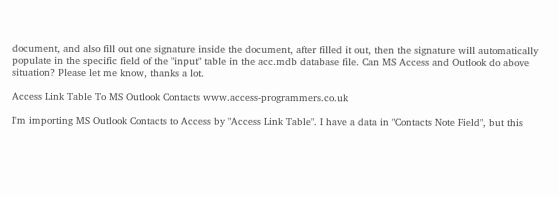document, and also fill out one signature inside the document, after filled it out, then the signature will automatically populate in the specific field of the "input" table in the acc.mdb database file. Can MS Access and Outlook do above situation? Please let me know, thanks a lot.

Access Link Table To MS Outlook Contacts www.access-programmers.co.uk

I'm importing MS Outlook Contacts to Access by "Access Link Table". I have a data in "Contacts Note Field", but this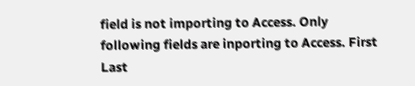field is not importing to Access. Only following fields are inporting to Access. First Last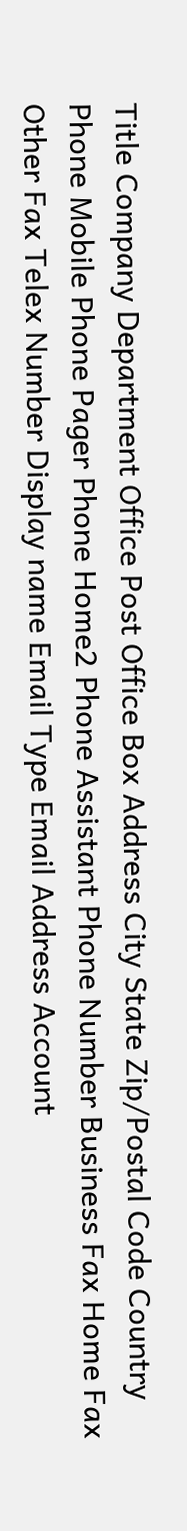Title Company Department Office Post Office Box Address City State Zip/Postal Code Country Phone Mobile Phone Pager Phone Home2 Phone Assistant Phone Number Business Fax Home Fax Other Fax Telex Number Display name Email Type Email Address Account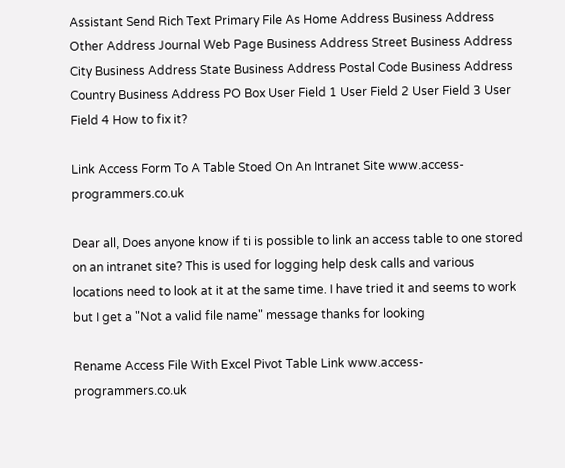Assistant Send Rich Text Primary File As Home Address Business Address Other Address Journal Web Page Business Address Street Business Address City Business Address State Business Address Postal Code Business Address Country Business Address PO Box User Field 1 User Field 2 User Field 3 User Field 4 How to fix it?

Link Access Form To A Table Stoed On An Intranet Site www.access-programmers.co.uk

Dear all, Does anyone know if ti is possible to link an access table to one stored on an intranet site? This is used for logging help desk calls and various locations need to look at it at the same time. I have tried it and seems to work but I get a "Not a valid file name" message thanks for looking

Rename Access File With Excel Pivot Table Link www.access-programmers.co.uk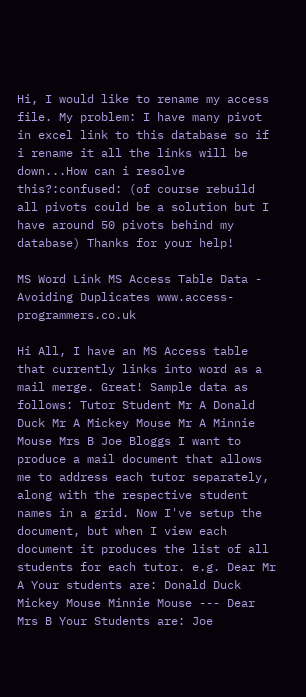Hi, I would like to rename my access file. My problem: I have many pivot in excel link to this database so if i rename it all the links will be down...How can i resolve this?:confused: (of course rebuild all pivots could be a solution but I have around 50 pivots behind my database) Thanks for your help!

MS Word Link MS Access Table Data - Avoiding Duplicates www.access-programmers.co.uk

Hi All, I have an MS Access table that currently links into word as a mail merge. Great! Sample data as follows: Tutor Student Mr A Donald Duck Mr A Mickey Mouse Mr A Minnie Mouse Mrs B Joe Bloggs I want to produce a mail document that allows me to address each tutor separately, along with the respective student names in a grid. Now I've setup the document, but when I view each document it produces the list of all students for each tutor. e.g. Dear Mr A Your students are: Donald Duck Mickey Mouse Minnie Mouse --- Dear Mrs B Your Students are: Joe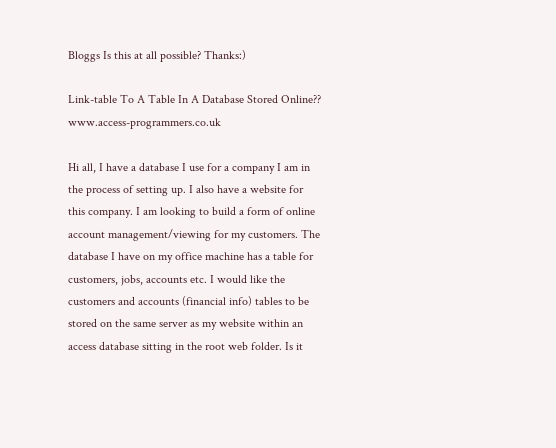Bloggs Is this at all possible? Thanks:)

Link-table To A Table In A Database Stored Online?? www.access-programmers.co.uk

Hi all, I have a database I use for a company I am in the process of setting up. I also have a website for this company. I am looking to build a form of online account management/viewing for my customers. The database I have on my office machine has a table for customers, jobs, accounts etc. I would like the customers and accounts (financial info) tables to be stored on the same server as my website within an access database sitting in the root web folder. Is it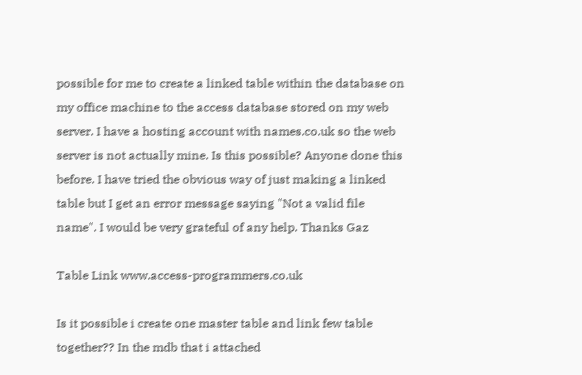possible for me to create a linked table within the database on my office machine to the access database stored on my web server. I have a hosting account with names.co.uk so the web server is not actually mine. Is this possible? Anyone done this before. I have tried the obvious way of just making a linked table but I get an error message saying "Not a valid file name". I would be very grateful of any help. Thanks Gaz

Table Link www.access-programmers.co.uk

Is it possible i create one master table and link few table together?? In the mdb that i attached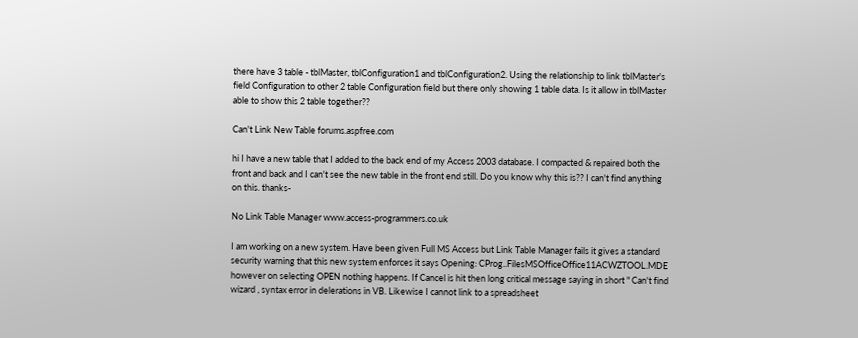there have 3 table - tblMaster, tblConfiguration1 and tblConfiguration2. Using the relationship to link tblMaster's field Configuration to other 2 table Configuration field but there only showing 1 table data. Is it allow in tblMaster able to show this 2 table together??

Can't Link New Table forums.aspfree.com

hi I have a new table that I added to the back end of my Access 2003 database. I compacted & repaired both the front and back and I can't see the new table in the front end still. Do you know why this is?? I can't find anything on this. thanks-

No Link Table Manager www.access-programmers.co.uk

I am working on a new system. Have been given Full MS Access but Link Table Manager fails it gives a standard security warning that this new system enforces it says Opening: CProg..FilesMSOfficeOffice11ACWZTOOL.MDE however on selecting OPEN nothing happens. If Cancel is hit then long critical message saying in short " Can't find wizard , syntax error in delerations in VB. Likewise I cannot link to a spreadsheet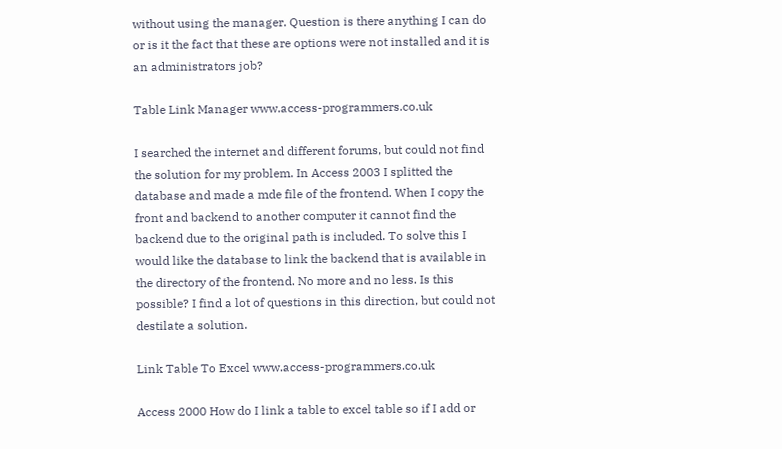without using the manager. Question is there anything I can do or is it the fact that these are options were not installed and it is an administrators job?

Table Link Manager www.access-programmers.co.uk

I searched the internet and different forums, but could not find the solution for my problem. In Access 2003 I splitted the database and made a mde file of the frontend. When I copy the front and backend to another computer it cannot find the backend due to the original path is included. To solve this I would like the database to link the backend that is available in the directory of the frontend. No more and no less. Is this possible? I find a lot of questions in this direction, but could not destilate a solution.

Link Table To Excel www.access-programmers.co.uk

Access 2000 How do I link a table to excel table so if I add or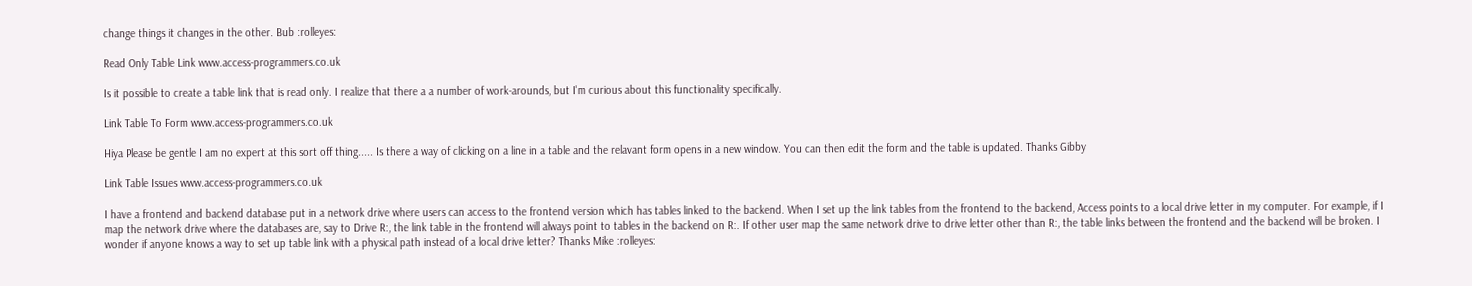change things it changes in the other. Bub :rolleyes:

Read Only Table Link www.access-programmers.co.uk

Is it possible to create a table link that is read only. I realize that there a a number of work-arounds, but I'm curious about this functionality specifically.

Link Table To Form www.access-programmers.co.uk

Hiya Please be gentle I am no expert at this sort off thing..... Is there a way of clicking on a line in a table and the relavant form opens in a new window. You can then edit the form and the table is updated. Thanks Gibby

Link Table Issues www.access-programmers.co.uk

I have a frontend and backend database put in a network drive where users can access to the frontend version which has tables linked to the backend. When I set up the link tables from the frontend to the backend, Access points to a local drive letter in my computer. For example, if I map the network drive where the databases are, say to Drive R:, the link table in the frontend will always point to tables in the backend on R:. If other user map the same network drive to drive letter other than R:, the table links between the frontend and the backend will be broken. I wonder if anyone knows a way to set up table link with a physical path instead of a local drive letter? Thanks Mike :rolleyes: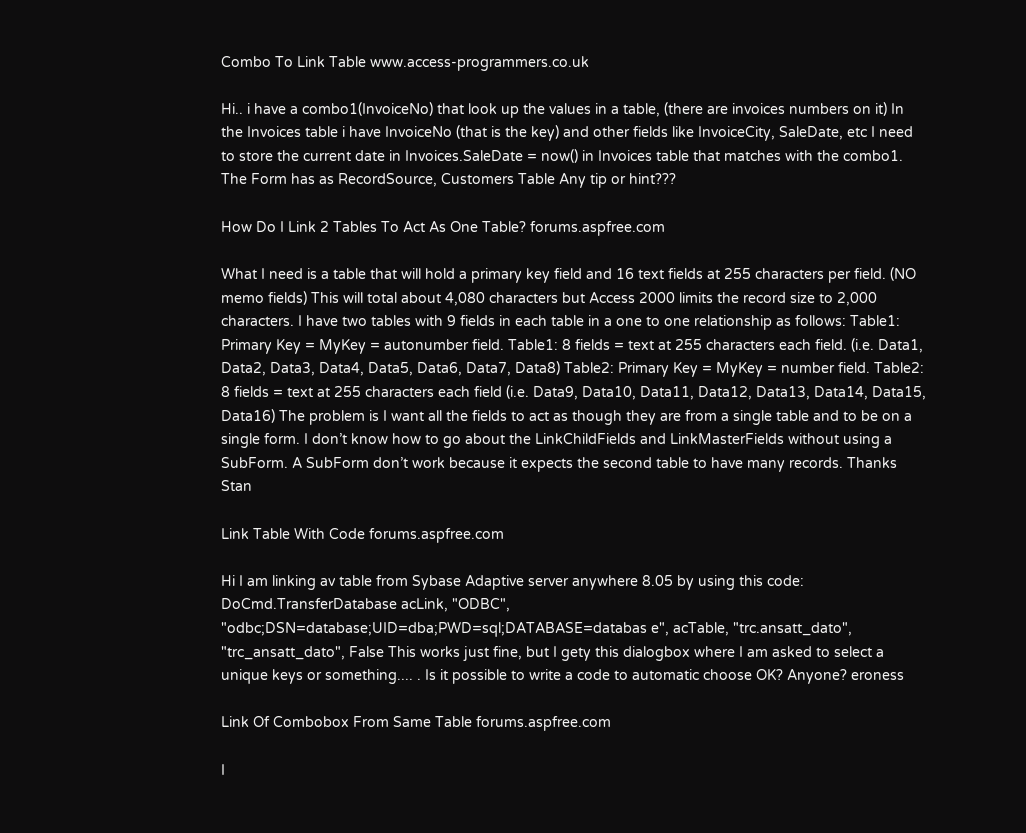Combo To Link Table www.access-programmers.co.uk

Hi.. i have a combo1(InvoiceNo) that look up the values in a table, (there are invoices numbers on it) In the Invoices table i have InvoiceNo (that is the key) and other fields like InvoiceCity, SaleDate, etc I need to store the current date in Invoices.SaleDate = now() in Invoices table that matches with the combo1. The Form has as RecordSource, Customers Table Any tip or hint???

How Do I Link 2 Tables To Act As One Table? forums.aspfree.com

What I need is a table that will hold a primary key field and 16 text fields at 255 characters per field. (NO memo fields) This will total about 4,080 characters but Access 2000 limits the record size to 2,000 characters. I have two tables with 9 fields in each table in a one to one relationship as follows: Table1: Primary Key = MyKey = autonumber field. Table1: 8 fields = text at 255 characters each field. (i.e. Data1, Data2, Data3, Data4, Data5, Data6, Data7, Data8) Table2: Primary Key = MyKey = number field. Table2: 8 fields = text at 255 characters each field (i.e. Data9, Data10, Data11, Data12, Data13, Data14, Data15, Data16) The problem is I want all the fields to act as though they are from a single table and to be on a single form. I don’t know how to go about the LinkChildFields and LinkMasterFields without using a SubForm. A SubForm don’t work because it expects the second table to have many records. Thanks Stan

Link Table With Code forums.aspfree.com

Hi I am linking av table from Sybase Adaptive server anywhere 8.05 by using this code: DoCmd.TransferDatabase acLink, "ODBC", "odbc;DSN=database;UID=dba;PWD=sql;DATABASE=databas e", acTable, "trc.ansatt_dato", "trc_ansatt_dato", False This works just fine, but I gety this dialogbox where I am asked to select a unique keys or something.... . Is it possible to write a code to automatic choose OK? Anyone? eroness

Link Of Combobox From Same Table forums.aspfree.com

I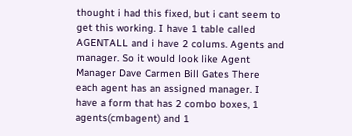thought i had this fixed, but i cant seem to get this working. I have 1 table called AGENTALL and i have 2 colums. Agents and manager. So it would look like Agent Manager Dave Carmen Bill Gates There each agent has an assigned manager. I have a form that has 2 combo boxes, 1 agents(cmbagent) and 1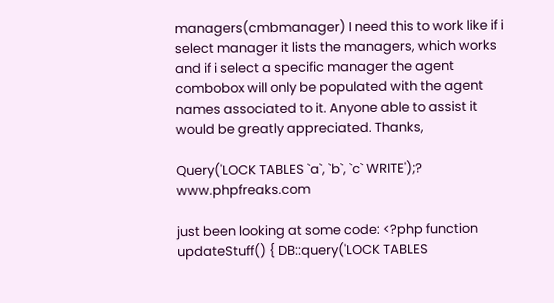managers(cmbmanager) I need this to work like if i select manager it lists the managers, which works and if i select a specific manager the agent combobox will only be populated with the agent names associated to it. Anyone able to assist it would be greatly appreciated. Thanks,

Query('LOCK TABLES `a`, `b`, `c` WRITE');? www.phpfreaks.com

just been looking at some code: <?php function updateStuff() { DB::query('LOCK TABLES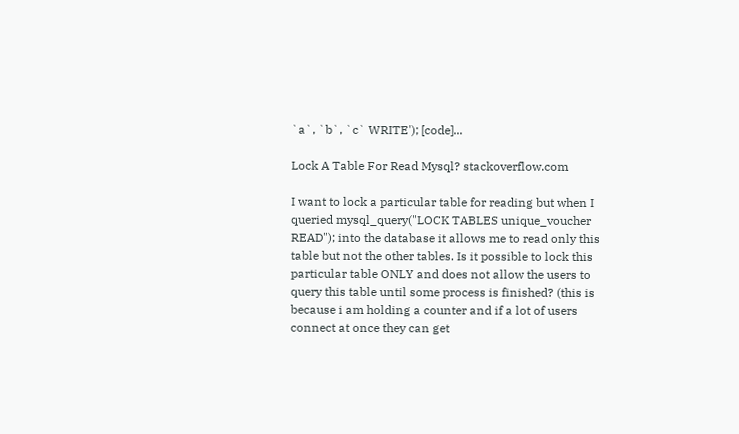`a`, `b`, `c` WRITE'); [code]...

Lock A Table For Read Mysql? stackoverflow.com

I want to lock a particular table for reading but when I queried mysql_query("LOCK TABLES unique_voucher READ"); into the database it allows me to read only this table but not the other tables. Is it possible to lock this particular table ONLY and does not allow the users to query this table until some process is finished? (this is because i am holding a counter and if a lot of users connect at once they can get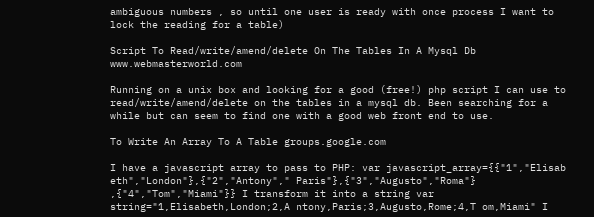ambiguous numbers , so until one user is ready with once process I want to lock the reading for a table)

Script To Read/write/amend/delete On The Tables In A Mysql Db www.webmasterworld.com

Running on a unix box and looking for a good (free!) php script I can use to read/write/amend/delete on the tables in a mysql db. Been searching for a while but can seem to find one with a good web front end to use.

To Write An Array To A Table groups.google.com

I have a javascript array to pass to PHP: var javascript_array={{"1","Elisab eth","London"},{"2","Antony"," Paris"},{"3","Augusto","Roma"} ,{"4","Tom","Miami"}} I transform it into a string var string="1,Elisabeth,London;2,A ntony,Paris;3,Augusto,Rome;4,T om,Miami" I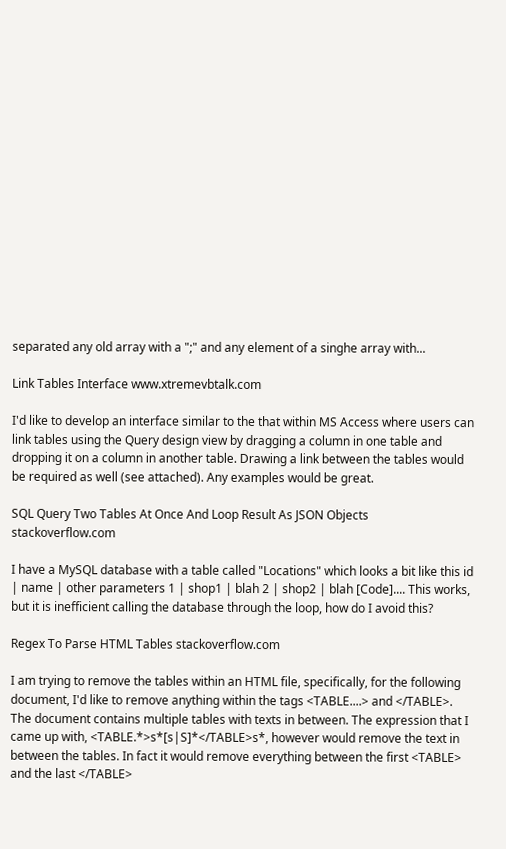separated any old array with a ";" and any element of a singhe array with...

Link Tables Interface www.xtremevbtalk.com

I'd like to develop an interface similar to the that within MS Access where users can link tables using the Query design view by dragging a column in one table and dropping it on a column in another table. Drawing a link between the tables would be required as well (see attached). Any examples would be great.

SQL Query Two Tables At Once And Loop Result As JSON Objects stackoverflow.com

I have a MySQL database with a table called "Locations" which looks a bit like this id | name | other parameters 1 | shop1 | blah 2 | shop2 | blah [Code].... This works, but it is inefficient calling the database through the loop, how do I avoid this?

Regex To Parse HTML Tables stackoverflow.com

I am trying to remove the tables within an HTML file, specifically, for the following document, I'd like to remove anything within the tags <TABLE....> and </TABLE>. The document contains multiple tables with texts in between. The expression that I came up with, <TABLE.*>s*[s|S]*</TABLE>s*, however would remove the text in between the tables. In fact it would remove everything between the first <TABLE> and the last </TABLE>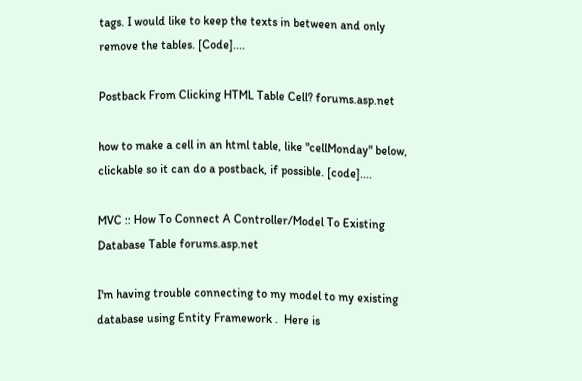tags. I would like to keep the texts in between and only remove the tables. [Code]....

Postback From Clicking HTML Table Cell? forums.asp.net

how to make a cell in an html table, like "cellMonday" below, clickable so it can do a postback, if possible. [code]....

MVC :: How To Connect A Controller/Model To Existing Database Table forums.asp.net

I'm having trouble connecting to my model to my existing database using Entity Framework .  Here is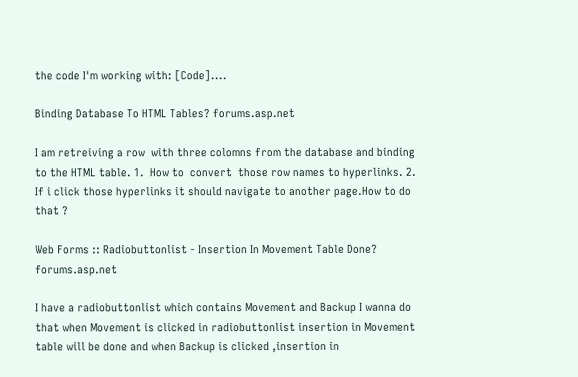the code I'm working with: [Code]....

Binding Database To HTML Tables? forums.asp.net

I am retreiving a row  with three colomns from the database and binding to the HTML table. 1.  How to  convert  those row names to hyperlinks. 2. If i click those hyperlinks it should navigate to another page.How to do that ?

Web Forms :: Radiobuttonlist - Insertion In Movement Table Done? forums.asp.net

I have a radiobuttonlist which contains Movement and Backup I wanna do that when Movement is clicked in radiobuttonlist insertion in Movement table will be done and when Backup is clicked ,insertion in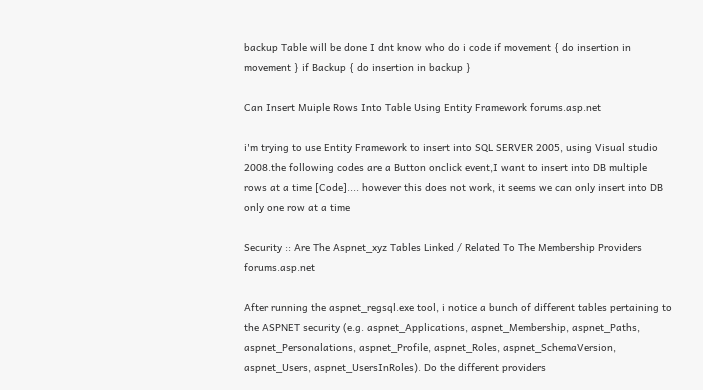backup Table will be done I dnt know who do i code if movement { do insertion in movement } if Backup { do insertion in backup }

Can Insert Muiple Rows Into Table Using Entity Framework forums.asp.net

i'm trying to use Entity Framework to insert into SQL SERVER 2005, using Visual studio 2008.the following codes are a Button onclick event,I want to insert into DB multiple rows at a time [Code].... however this does not work, it seems we can only insert into DB only one row at a time

Security :: Are The Aspnet_xyz Tables Linked / Related To The Membership Providers forums.asp.net

After running the aspnet_regsql.exe tool, i notice a bunch of different tables pertaining to the ASPNET security (e.g. aspnet_Applications, aspnet_Membership, aspnet_Paths, aspnet_Personalations, aspnet_Profile, aspnet_Roles, aspnet_SchemaVersion, aspnet_Users, aspnet_UsersInRoles). Do the different providers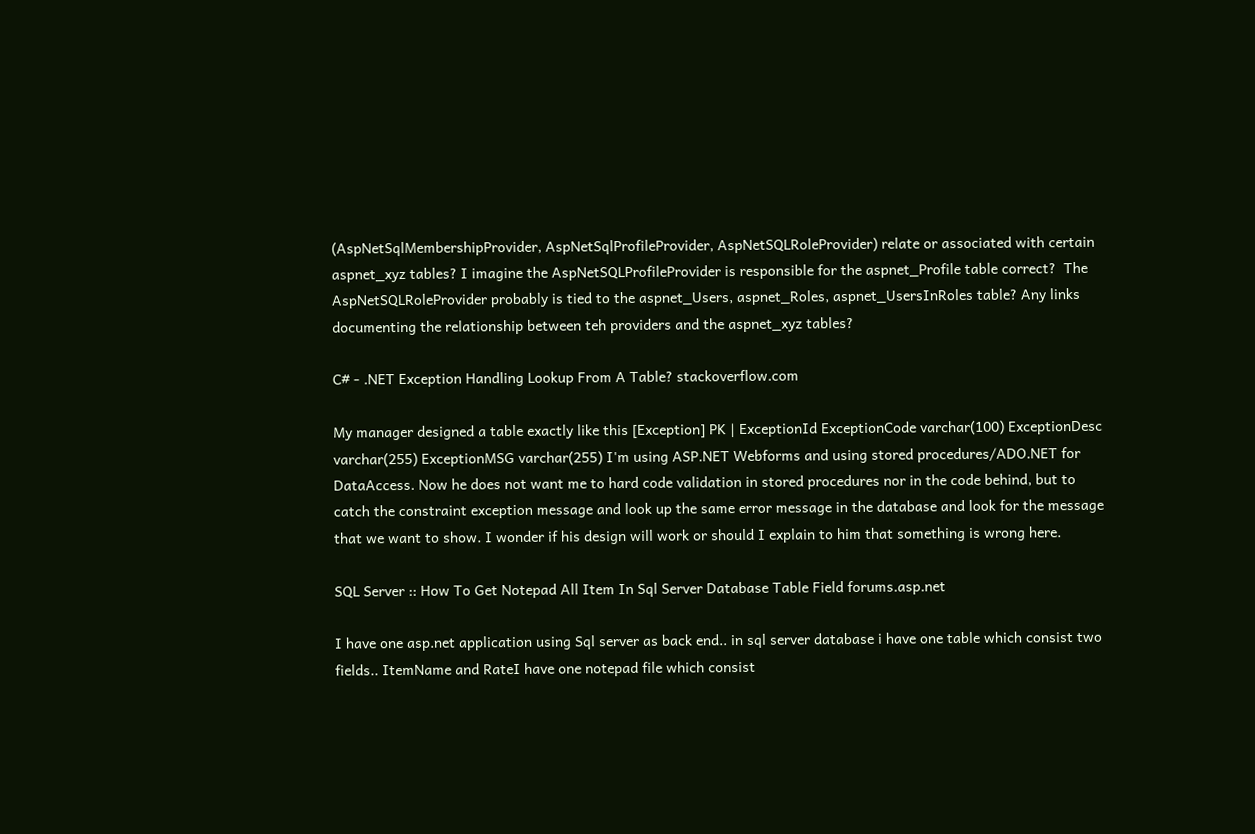(AspNetSqlMembershipProvider, AspNetSqlProfileProvider, AspNetSQLRoleProvider) relate or associated with certain aspnet_xyz tables? I imagine the AspNetSQLProfileProvider is responsible for the aspnet_Profile table correct?  The AspNetSQLRoleProvider probably is tied to the aspnet_Users, aspnet_Roles, aspnet_UsersInRoles table? Any links documenting the relationship between teh providers and the aspnet_xyz tables?

C# - .NET Exception Handling Lookup From A Table? stackoverflow.com

My manager designed a table exactly like this [Exception] PK | ExceptionId ExceptionCode varchar(100) ExceptionDesc varchar(255) ExceptionMSG varchar(255) I'm using ASP.NET Webforms and using stored procedures/ADO.NET for DataAccess. Now he does not want me to hard code validation in stored procedures nor in the code behind, but to catch the constraint exception message and look up the same error message in the database and look for the message that we want to show. I wonder if his design will work or should I explain to him that something is wrong here.

SQL Server :: How To Get Notepad All Item In Sql Server Database Table Field forums.asp.net

I have one asp.net application using Sql server as back end.. in sql server database i have one table which consist two fields.. ItemName and RateI have one notepad file which consist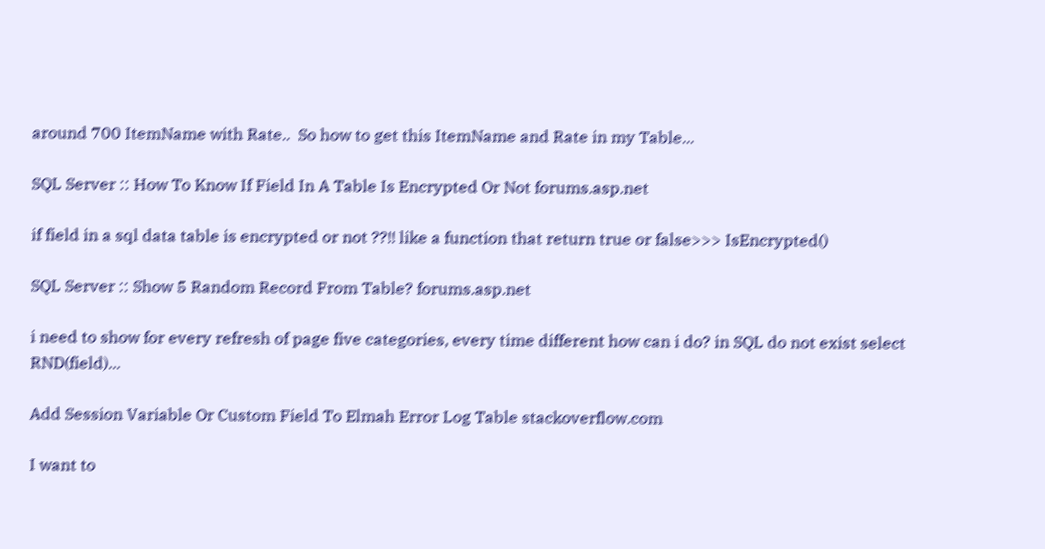around 700 ItemName with Rate..  So how to get this ItemName and Rate in my Table...

SQL Server :: How To Know If Field In A Table Is Encrypted Or Not forums.asp.net

if field in a sql data table is encrypted or not ??!! like a function that return true or false>>> IsEncrypted()

SQL Server :: Show 5 Random Record From Table? forums.asp.net

i need to show for every refresh of page five categories, every time different how can i do? in SQL do not exist select RND(field)...

Add Session Variable Or Custom Field To Elmah Error Log Table stackoverflow.com

I want to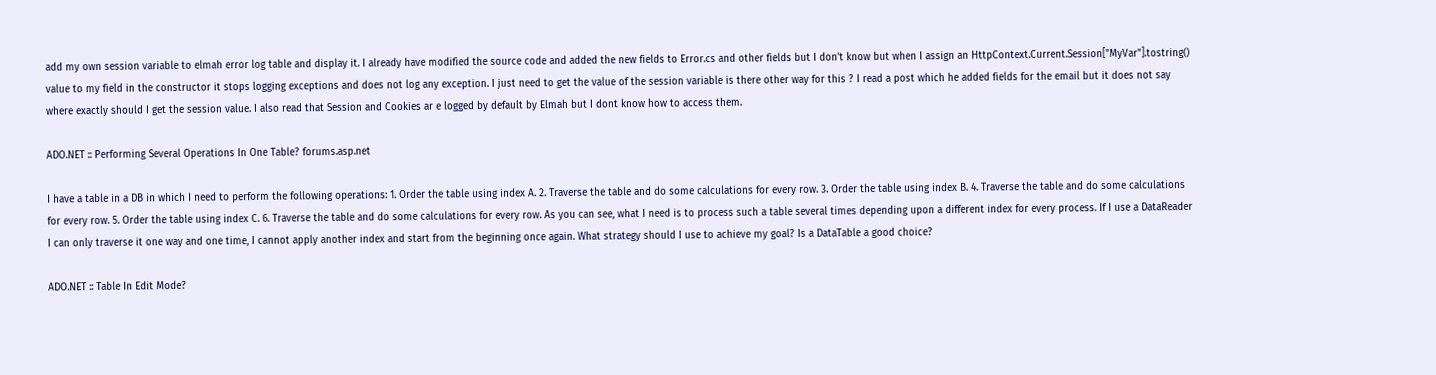add my own session variable to elmah error log table and display it. I already have modified the source code and added the new fields to Error.cs and other fields but I don't know but when I assign an HttpContext.Current.Session["MyVar"].tostring() value to my field in the constructor it stops logging exceptions and does not log any exception. I just need to get the value of the session variable is there other way for this ? I read a post which he added fields for the email but it does not say where exactly should I get the session value. I also read that Session and Cookies ar e logged by default by Elmah but I dont know how to access them.

ADO.NET :: Performing Several Operations In One Table? forums.asp.net

I have a table in a DB in which I need to perform the following operations: 1. Order the table using index A. 2. Traverse the table and do some calculations for every row. 3. Order the table using index B. 4. Traverse the table and do some calculations for every row. 5. Order the table using index C. 6. Traverse the table and do some calculations for every row. As you can see, what I need is to process such a table several times depending upon a different index for every process. If I use a DataReader I can only traverse it one way and one time, I cannot apply another index and start from the beginning once again. What strategy should I use to achieve my goal? Is a DataTable a good choice?

ADO.NET :: Table In Edit Mode?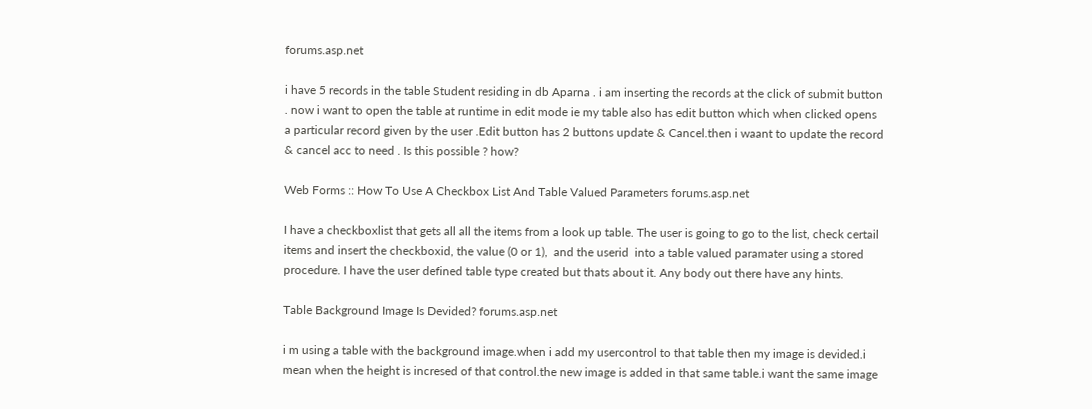forums.asp.net

i have 5 records in the table Student residing in db Aparna . i am inserting the records at the click of submit button . now i want to open the table at runtime in edit mode ie my table also has edit button which when clicked opens a particular record given by the user .Edit button has 2 buttons update & Cancel.then i waant to update the record & cancel acc to need . Is this possible ? how?

Web Forms :: How To Use A Checkbox List And Table Valued Parameters forums.asp.net

I have a checkboxlist that gets all all the items from a look up table. The user is going to go to the list, check certail items and insert the checkboxid, the value (0 or 1),  and the userid  into a table valued paramater using a stored procedure. I have the user defined table type created but thats about it. Any body out there have any hints.

Table Background Image Is Devided? forums.asp.net

i m using a table with the background image.when i add my usercontrol to that table then my image is devided.i mean when the height is incresed of that control.the new image is added in that same table.i want the same image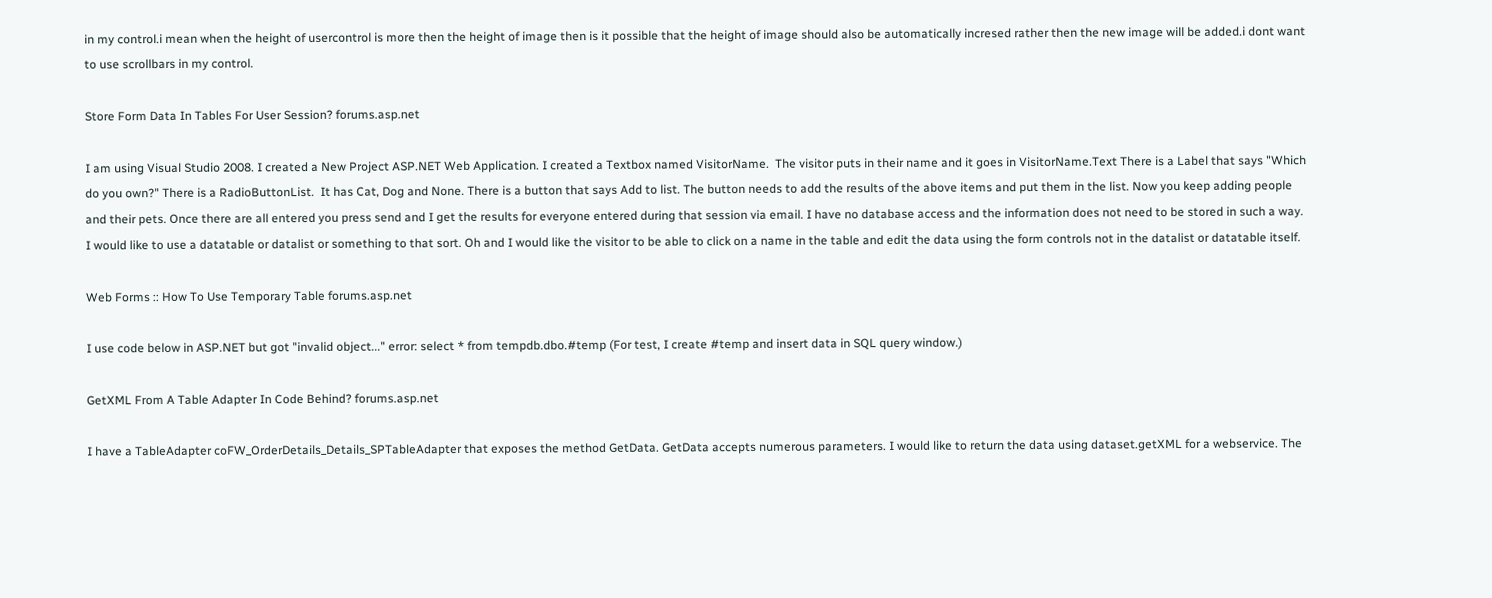in my control.i mean when the height of usercontrol is more then the height of image then is it possible that the height of image should also be automatically incresed rather then the new image will be added.i dont want to use scrollbars in my control.

Store Form Data In Tables For User Session? forums.asp.net

I am using Visual Studio 2008. I created a New Project ASP.NET Web Application. I created a Textbox named VisitorName.  The visitor puts in their name and it goes in VisitorName.Text There is a Label that says "Which do you own?" There is a RadioButtonList.  It has Cat, Dog and None. There is a button that says Add to list. The button needs to add the results of the above items and put them in the list. Now you keep adding people and their pets. Once there are all entered you press send and I get the results for everyone entered during that session via email. I have no database access and the information does not need to be stored in such a way. I would like to use a datatable or datalist or something to that sort. Oh and I would like the visitor to be able to click on a name in the table and edit the data using the form controls not in the datalist or datatable itself.

Web Forms :: How To Use Temporary Table forums.asp.net

I use code below in ASP.NET but got "invalid object..." error: select * from tempdb.dbo.#temp (For test, I create #temp and insert data in SQL query window.)

GetXML From A Table Adapter In Code Behind? forums.asp.net

I have a TableAdapter coFW_OrderDetails_Details_SPTableAdapter that exposes the method GetData. GetData accepts numerous parameters. I would like to return the data using dataset.getXML for a webservice. The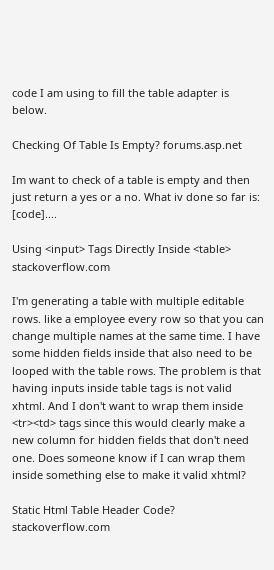code I am using to fill the table adapter is below.

Checking Of Table Is Empty? forums.asp.net

Im want to check of a table is empty and then just return a yes or a no. What iv done so far is: [code]....

Using <input> Tags Directly Inside <table> stackoverflow.com

I'm generating a table with multiple editable rows. like a employee every row so that you can change multiple names at the same time. I have some hidden fields inside that also need to be looped with the table rows. The problem is that having inputs inside table tags is not valid xhtml. And I don't want to wrap them inside <tr><td> tags since this would clearly make a new column for hidden fields that don't need one. Does someone know if I can wrap them inside something else to make it valid xhtml?

Static Html Table Header Code? stackoverflow.com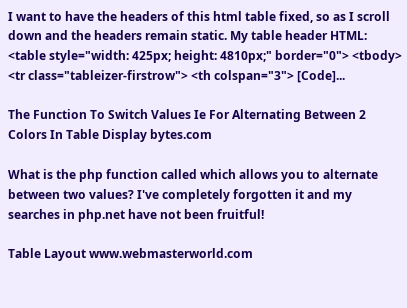I want to have the headers of this html table fixed, so as I scroll down and the headers remain static. My table header HTML: <table style="width: 425px; height: 4810px;" border="0"> <tbody> <tr class="tableizer-firstrow"> <th colspan="3"> [Code]...

The Function To Switch Values Ie For Alternating Between 2 Colors In Table Display bytes.com

What is the php function called which allows you to alternate between two values? I've completely forgotten it and my searches in php.net have not been fruitful!

Table Layout www.webmasterworld.com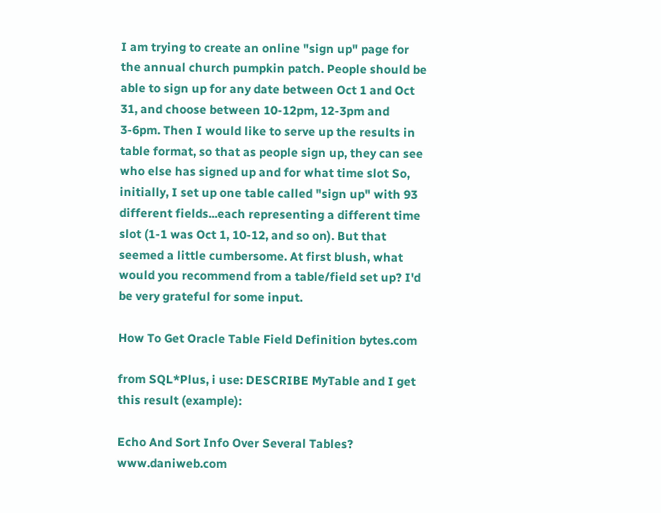I am trying to create an online "sign up" page for the annual church pumpkin patch. People should be able to sign up for any date between Oct 1 and Oct 31, and choose between 10-12pm, 12-3pm and 3-6pm. Then I would like to serve up the results in table format, so that as people sign up, they can see who else has signed up and for what time slot So, initially, I set up one table called "sign up" with 93 different fields...each representing a different time slot (1-1 was Oct 1, 10-12, and so on). But that seemed a little cumbersome. At first blush, what would you recommend from a table/field set up? I'd be very grateful for some input.

How To Get Oracle Table Field Definition bytes.com

from SQL*Plus, i use: DESCRIBE MyTable and I get this result (example):

Echo And Sort Info Over Several Tables? www.daniweb.com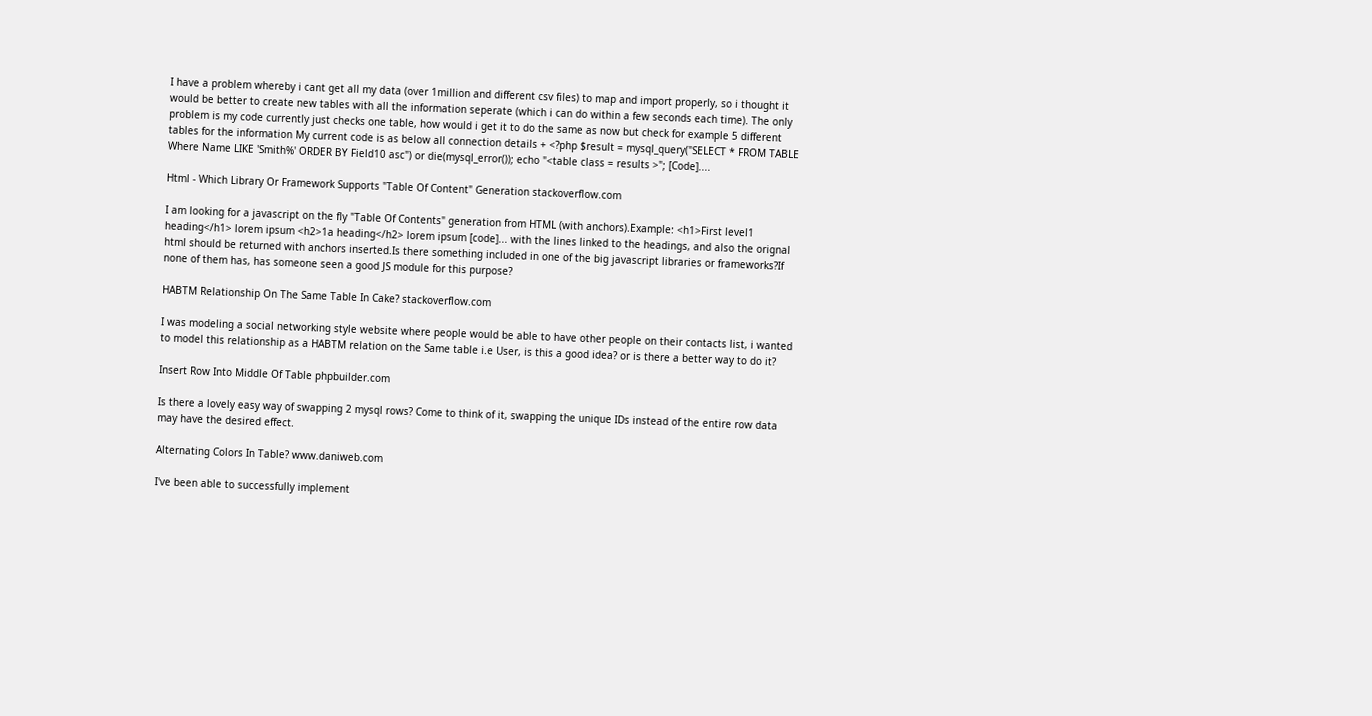I have a problem whereby i cant get all my data (over 1million and different csv files) to map and import properly, so i thought it would be better to create new tables with all the information seperate (which i can do within a few seconds each time). The only problem is my code currently just checks one table, how would i get it to do the same as now but check for example 5 different tables for the information My current code is as below all connection details + <?php $result = mysql_query("SELECT * FROM TABLE Where Name LIKE 'Smith%' ORDER BY Field10 asc") or die(mysql_error()); echo "<table class = results >"; [Code]....

Html - Which Library Or Framework Supports "Table Of Content" Generation stackoverflow.com

I am looking for a javascript on the fly "Table Of Contents" generation from HTML (with anchors).Example: <h1>First level1 heading</h1> lorem ipsum <h2>1a heading</h2> lorem ipsum [code]... with the lines linked to the headings, and also the orignal html should be returned with anchors inserted.Is there something included in one of the big javascript libraries or frameworks?If none of them has, has someone seen a good JS module for this purpose?

HABTM Relationship On The Same Table In Cake? stackoverflow.com

I was modeling a social networking style website where people would be able to have other people on their contacts list, i wanted to model this relationship as a HABTM relation on the Same table i.e User, is this a good idea? or is there a better way to do it?

Insert Row Into Middle Of Table phpbuilder.com

Is there a lovely easy way of swapping 2 mysql rows? Come to think of it, swapping the unique IDs instead of the entire row data may have the desired effect.

Alternating Colors In Table? www.daniweb.com

I've been able to successfully implement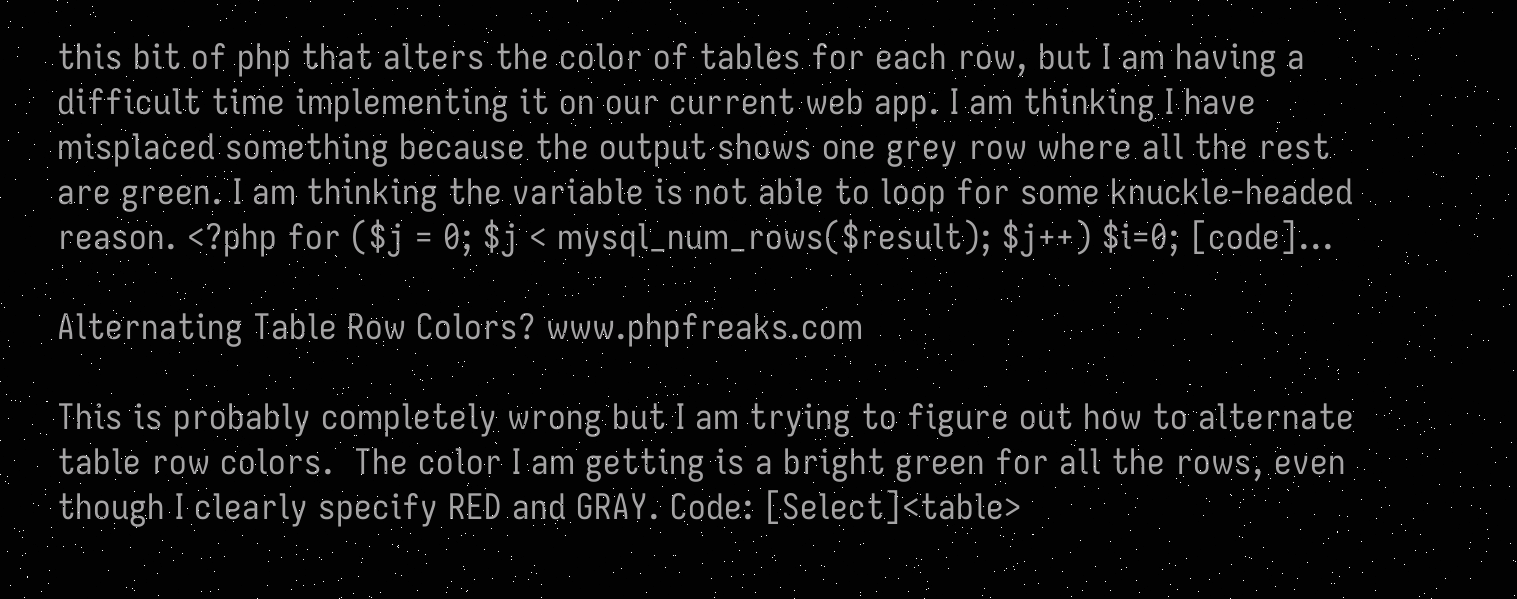this bit of php that alters the color of tables for each row, but I am having a difficult time implementing it on our current web app. I am thinking I have misplaced something because the output shows one grey row where all the rest are green. I am thinking the variable is not able to loop for some knuckle-headed reason. <?php for ($j = 0; $j < mysql_num_rows($result); $j++) $i=0; [code]...

Alternating Table Row Colors? www.phpfreaks.com

This is probably completely wrong but I am trying to figure out how to alternate table row colors.  The color I am getting is a bright green for all the rows, even though I clearly specify RED and GRAY. Code: [Select]<table>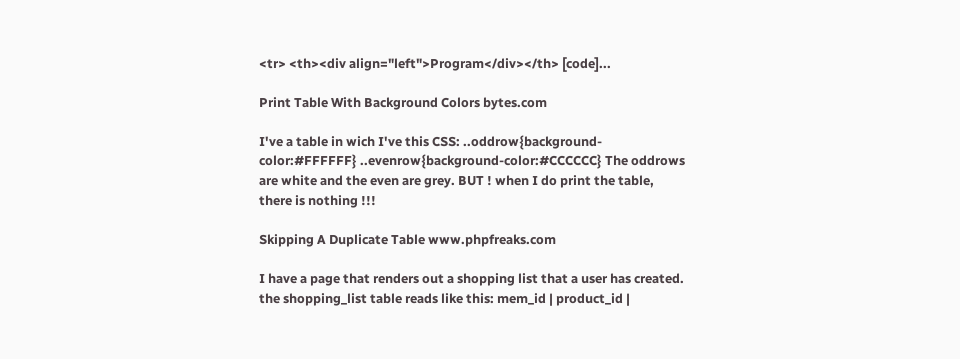<tr> <th><div align="left">Program</div></th> [code]...

Print Table With Background Colors bytes.com

I've a table in wich I've this CSS: ..oddrow{background-color:#FFFFFF} ..evenrow{background-color:#CCCCCC} The oddrows are white and the even are grey. BUT ! when I do print the table, there is nothing !!!

Skipping A Duplicate Table www.phpfreaks.com

I have a page that renders out a shopping list that a user has created. the shopping_list table reads like this: mem_id | product_id |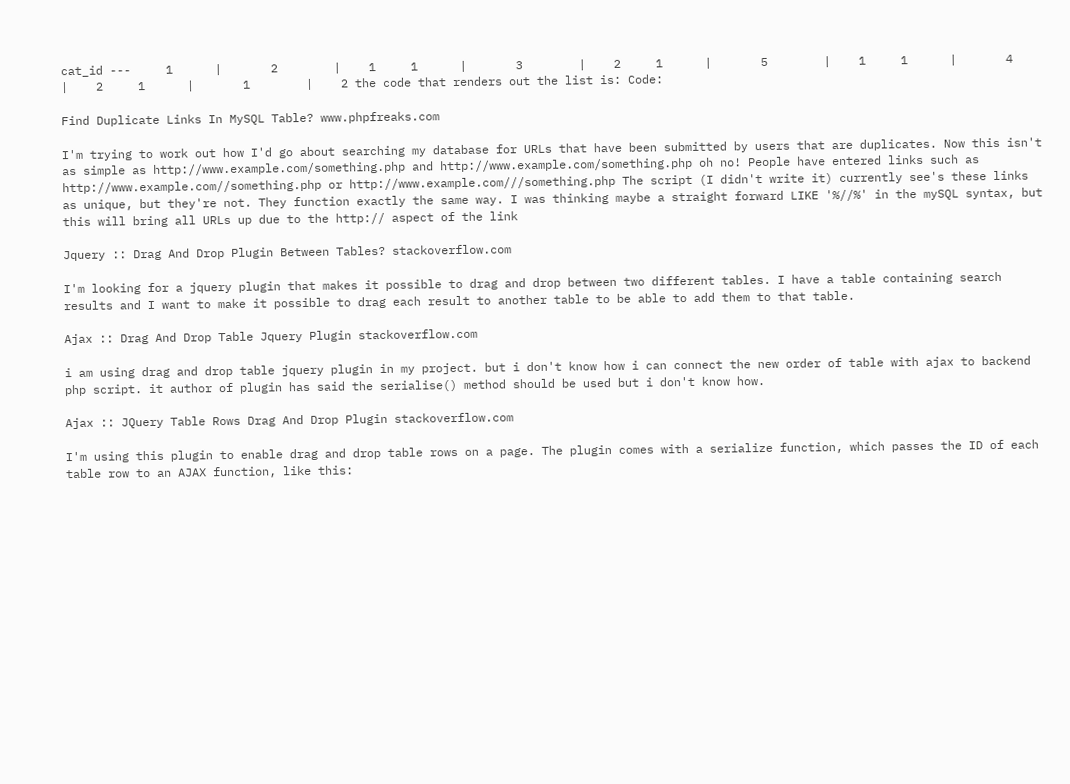cat_id ---     1      |       2        |    1     1      |       3        |    2     1      |       5        |    1     1      |       4        |    2     1      |       1        |    2 the code that renders out the list is: Code:

Find Duplicate Links In MySQL Table? www.phpfreaks.com

I'm trying to work out how I'd go about searching my database for URLs that have been submitted by users that are duplicates. Now this isn't as simple as http://www.example.com/something.php and http://www.example.com/something.php oh no! People have entered links such as http://www.example.com//something.php or http://www.example.com///something.php The script (I didn't write it) currently see's these links as unique, but they're not. They function exactly the same way. I was thinking maybe a straight forward LIKE '%//%' in the mySQL syntax, but this will bring all URLs up due to the http:// aspect of the link

Jquery :: Drag And Drop Plugin Between Tables? stackoverflow.com

I'm looking for a jquery plugin that makes it possible to drag and drop between two different tables. I have a table containing search results and I want to make it possible to drag each result to another table to be able to add them to that table.

Ajax :: Drag And Drop Table Jquery Plugin stackoverflow.com

i am using drag and drop table jquery plugin in my project. but i don't know how i can connect the new order of table with ajax to backend php script. it author of plugin has said the serialise() method should be used but i don't know how.

Ajax :: JQuery Table Rows Drag And Drop Plugin stackoverflow.com

I'm using this plugin to enable drag and drop table rows on a page. The plugin comes with a serialize function, which passes the ID of each table row to an AJAX function, like this: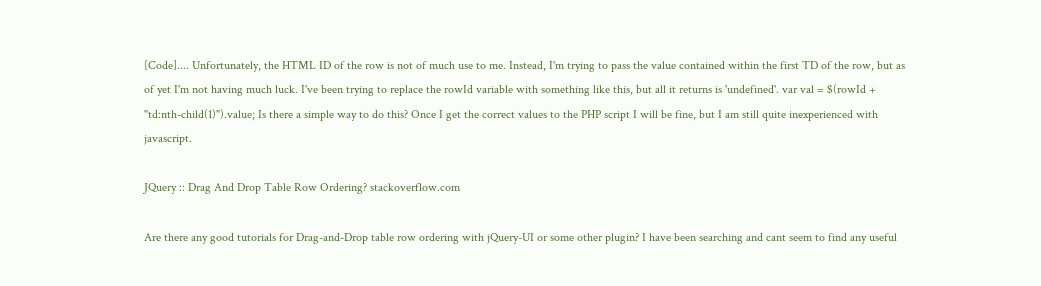[Code].... Unfortunately, the HTML ID of the row is not of much use to me. Instead, I'm trying to pass the value contained within the first TD of the row, but as of yet I'm not having much luck. I've been trying to replace the rowId variable with something like this, but all it returns is 'undefined'. var val = $(rowId + "td:nth-child(1)").value; Is there a simple way to do this? Once I get the correct values to the PHP script I will be fine, but I am still quite inexperienced with javascript.

JQuery :: Drag And Drop Table Row Ordering? stackoverflow.com

Are there any good tutorials for Drag-and-Drop table row ordering with jQuery-UI or some other plugin? I have been searching and cant seem to find any useful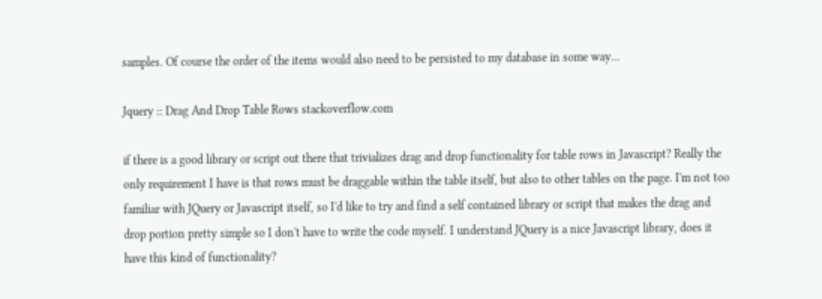samples. Of course the order of the items would also need to be persisted to my database in some way...

Jquery :: Drag And Drop Table Rows stackoverflow.com

if there is a good library or script out there that trivializes drag and drop functionality for table rows in Javascript? Really the only requirement I have is that rows must be draggable within the table itself, but also to other tables on the page. I'm not too familiar with JQuery or Javascript itself, so I'd like to try and find a self contained library or script that makes the drag and drop portion pretty simple so I don't have to write the code myself. I understand JQuery is a nice Javascript library, does it have this kind of functionality?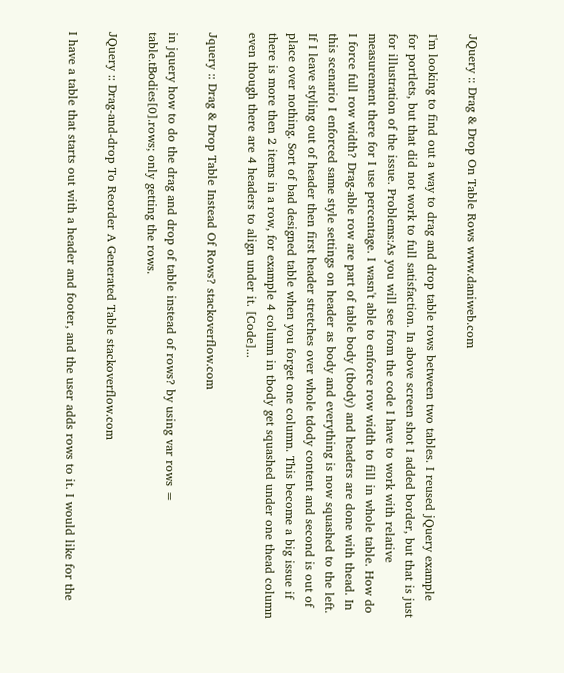JQuery :: Drag & Drop On Table Rows www.daniweb.com

I'm looking to find out a way to drag and drop table rows between two tables. I reused jQuery example for portlets, but that did not work to full satisfaction. In above screen shot I added border, but that is just for illustration of the issue. Problems:As you will see from the code I have to work with relative measurement there for I use percentage. I wasn't able to enforce row width to fill in whole table. How do I force full row width? Drag-able row are part of table body (tbody) and headers are done with thead. In this scenario I enforced same style settings on header as body and everything is now squashed to the left. If I leave styling out of header then first header stretches over whole tdody content and second is out of place over nothing. Sort of bad designed table when you forget one column. This become a big issue if there is more then 2 items in a row, for example 4 column in tbody get squashed under one thead column even though there are 4 headers to align under it. [Code]...

Jquery :: Drag & Drop Table Instead Of Rows? stackoverflow.com

in jquery how to do the drag and drop of table instead of rows? by using var rows = table.tBodies[0].rows; only getting the rows.

JQuery :: Drag-and-drop To Reorder A Generated Table stackoverflow.com

I have a table that starts out with a header and footer, and the user adds rows to it. I would like for the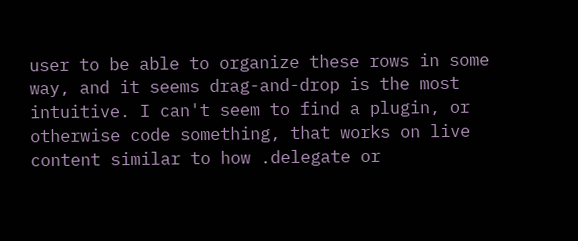user to be able to organize these rows in some way, and it seems drag-and-drop is the most intuitive. I can't seem to find a plugin, or otherwise code something, that works on live content similar to how .delegate or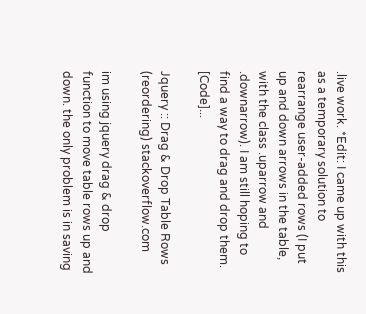.live work. *Edit: I came up with this as a temporary solution to rearrange user-added rows (I put up and down arrows in the table, with the class .uparrow and .downarrow). I am still hoping to find a way to drag and drop them. [Code]...

Jquery :: Drag & Drop Table Rows (reordering) stackoverflow.com

im using jquery drag & drop function to move table rows up and down. the only problem is in saving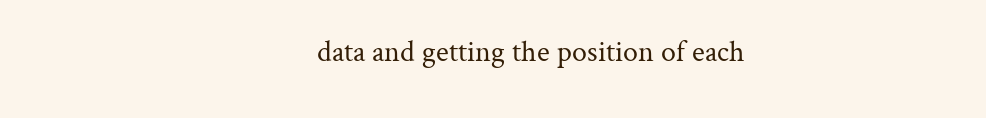data and getting the position of each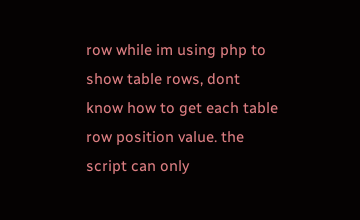row while im using php to show table rows, dont know how to get each table row position value. the script can only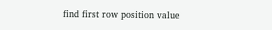find first row position value